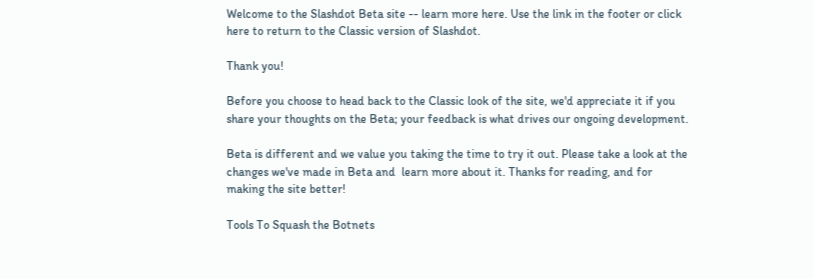Welcome to the Slashdot Beta site -- learn more here. Use the link in the footer or click here to return to the Classic version of Slashdot.

Thank you!

Before you choose to head back to the Classic look of the site, we'd appreciate it if you share your thoughts on the Beta; your feedback is what drives our ongoing development.

Beta is different and we value you taking the time to try it out. Please take a look at the changes we've made in Beta and  learn more about it. Thanks for reading, and for making the site better!

Tools To Squash the Botnets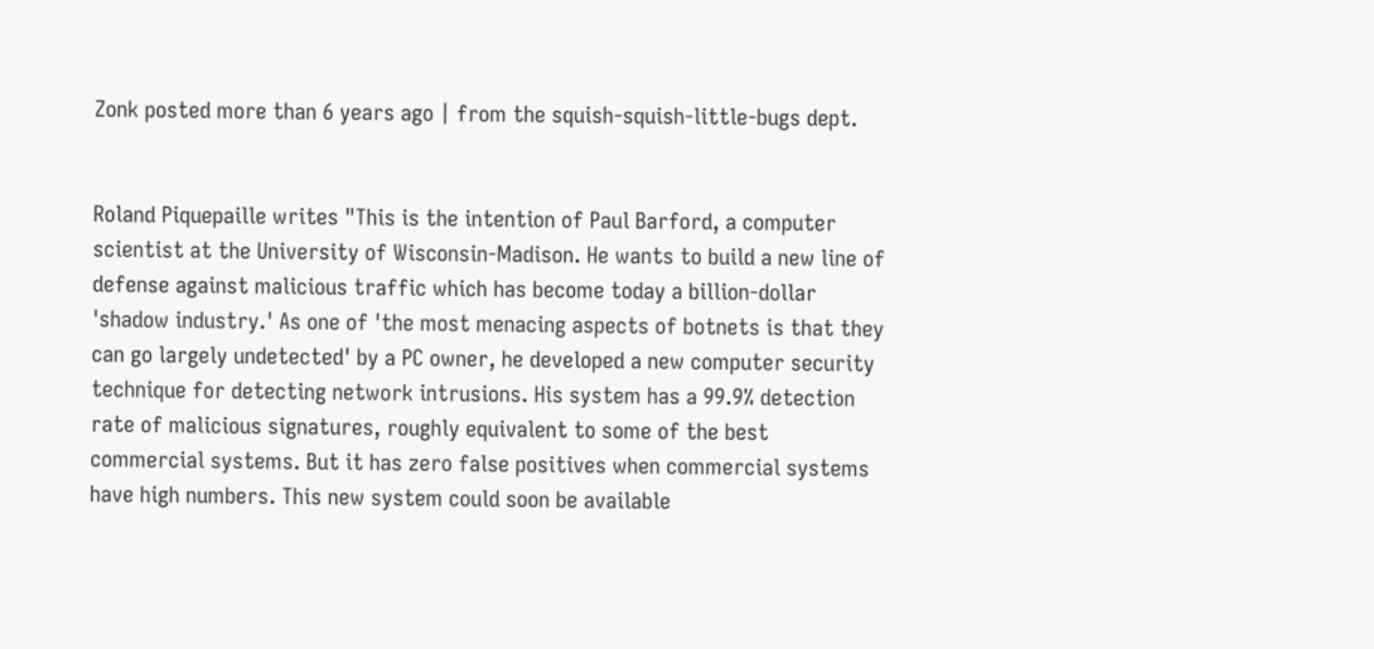Zonk posted more than 6 years ago | from the squish-squish-little-bugs dept.


Roland Piquepaille writes "This is the intention of Paul Barford, a computer scientist at the University of Wisconsin-Madison. He wants to build a new line of defense against malicious traffic which has become today a billion-dollar 'shadow industry.' As one of 'the most menacing aspects of botnets is that they can go largely undetected' by a PC owner, he developed a new computer security technique for detecting network intrusions. His system has a 99.9% detection rate of malicious signatures, roughly equivalent to some of the best commercial systems. But it has zero false positives when commercial systems have high numbers. This new system could soon be available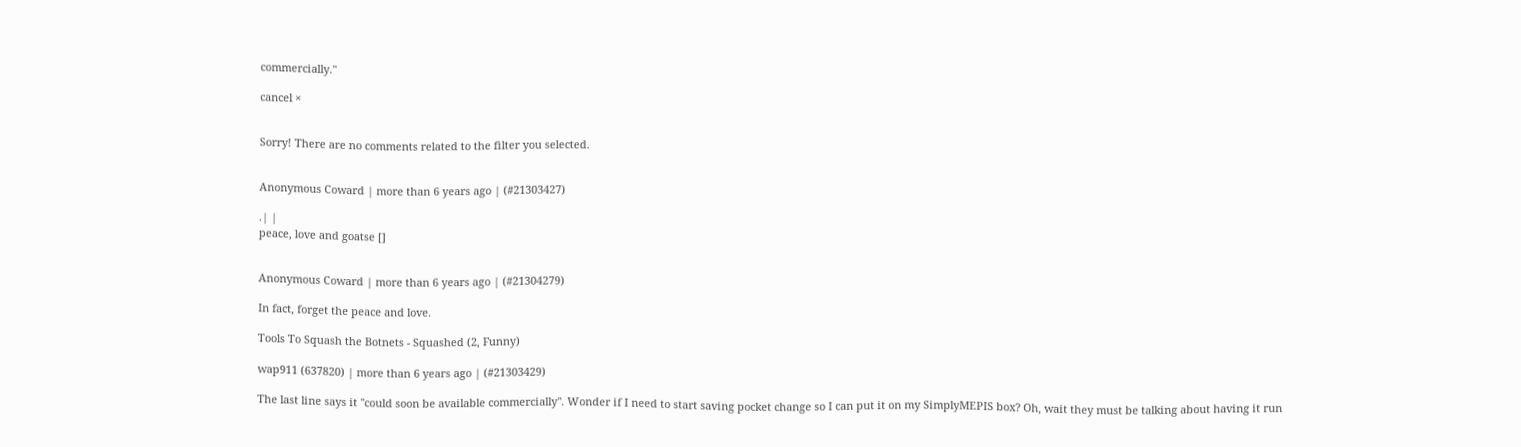commercially."

cancel ×


Sorry! There are no comments related to the filter you selected.


Anonymous Coward | more than 6 years ago | (#21303427)

.| |
peace, love and goatse []


Anonymous Coward | more than 6 years ago | (#21304279)

In fact, forget the peace and love.

Tools To Squash the Botnets - Squashed (2, Funny)

wap911 (637820) | more than 6 years ago | (#21303429)

The last line says it "could soon be available commercially". Wonder if I need to start saving pocket change so I can put it on my SimplyMEPIS box? Oh, wait they must be talking about having it run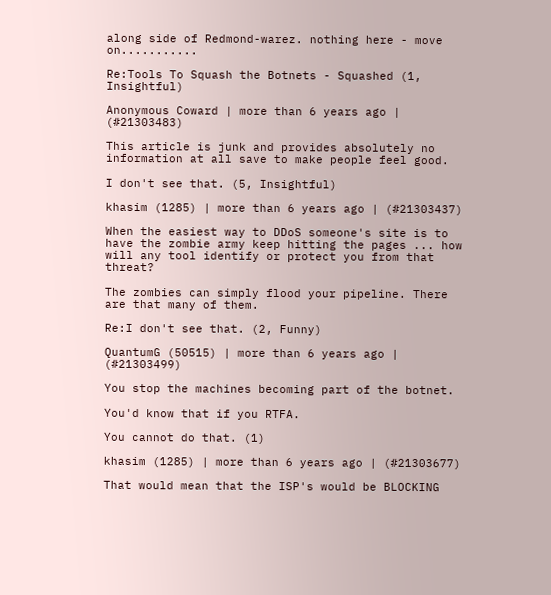along side of Redmond-warez. nothing here - move on...........

Re:Tools To Squash the Botnets - Squashed (1, Insightful)

Anonymous Coward | more than 6 years ago | (#21303483)

This article is junk and provides absolutely no information at all save to make people feel good.

I don't see that. (5, Insightful)

khasim (1285) | more than 6 years ago | (#21303437)

When the easiest way to DDoS someone's site is to have the zombie army keep hitting the pages ... how will any tool identify or protect you from that threat?

The zombies can simply flood your pipeline. There are that many of them.

Re:I don't see that. (2, Funny)

QuantumG (50515) | more than 6 years ago | (#21303499)

You stop the machines becoming part of the botnet.

You'd know that if you RTFA.

You cannot do that. (1)

khasim (1285) | more than 6 years ago | (#21303677)

That would mean that the ISP's would be BLOCKING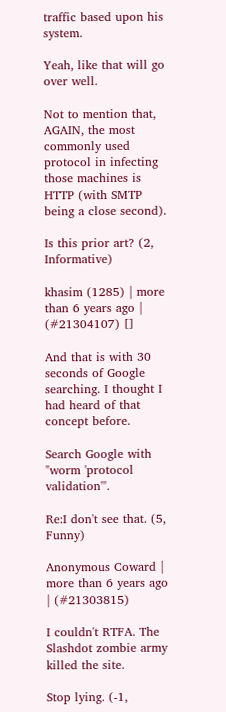traffic based upon his system.

Yeah, like that will go over well.

Not to mention that, AGAIN, the most commonly used protocol in infecting those machines is HTTP (with SMTP being a close second).

Is this prior art? (2, Informative)

khasim (1285) | more than 6 years ago | (#21304107) []

And that is with 30 seconds of Google searching. I thought I had heard of that concept before.

Search Google with "worm 'protocol validation'".

Re:I don't see that. (5, Funny)

Anonymous Coward | more than 6 years ago | (#21303815)

I couldn't RTFA. The Slashdot zombie army killed the site.

Stop lying. (-1,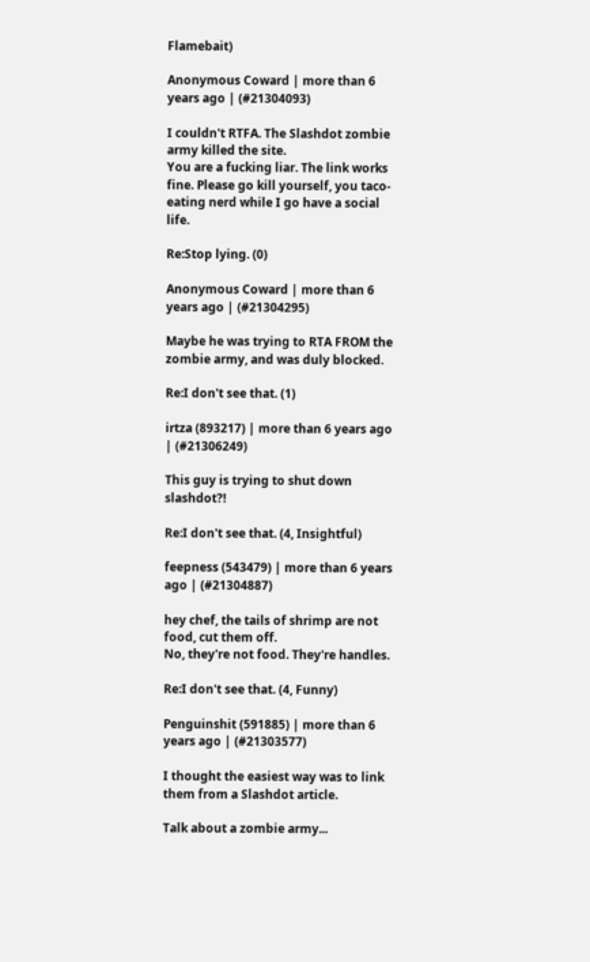Flamebait)

Anonymous Coward | more than 6 years ago | (#21304093)

I couldn't RTFA. The Slashdot zombie army killed the site.
You are a fucking liar. The link works fine. Please go kill yourself, you taco-eating nerd while I go have a social life.

Re:Stop lying. (0)

Anonymous Coward | more than 6 years ago | (#21304295)

Maybe he was trying to RTA FROM the zombie army, and was duly blocked.

Re:I don't see that. (1)

irtza (893217) | more than 6 years ago | (#21306249)

This guy is trying to shut down slashdot?!

Re:I don't see that. (4, Insightful)

feepness (543479) | more than 6 years ago | (#21304887)

hey chef, the tails of shrimp are not food, cut them off.
No, they're not food. They're handles.

Re:I don't see that. (4, Funny)

Penguinshit (591885) | more than 6 years ago | (#21303577)

I thought the easiest way was to link them from a Slashdot article.

Talk about a zombie army...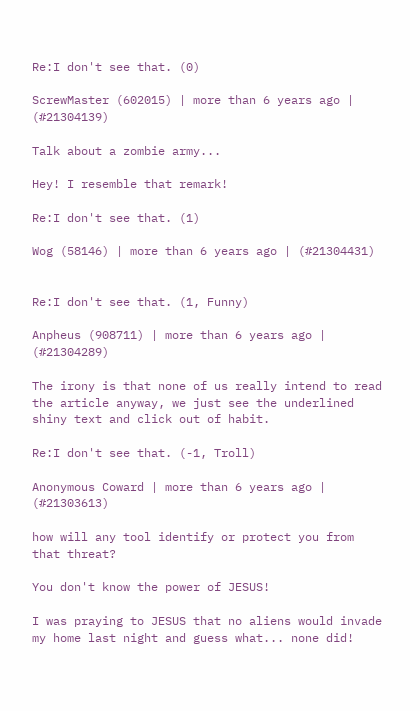Re:I don't see that. (0)

ScrewMaster (602015) | more than 6 years ago | (#21304139)

Talk about a zombie army...

Hey! I resemble that remark!

Re:I don't see that. (1)

Wog (58146) | more than 6 years ago | (#21304431)


Re:I don't see that. (1, Funny)

Anpheus (908711) | more than 6 years ago | (#21304289)

The irony is that none of us really intend to read the article anyway, we just see the underlined shiny text and click out of habit.

Re:I don't see that. (-1, Troll)

Anonymous Coward | more than 6 years ago | (#21303613)

how will any tool identify or protect you from that threat?

You don't know the power of JESUS!

I was praying to JESUS that no aliens would invade my home last night and guess what... none did!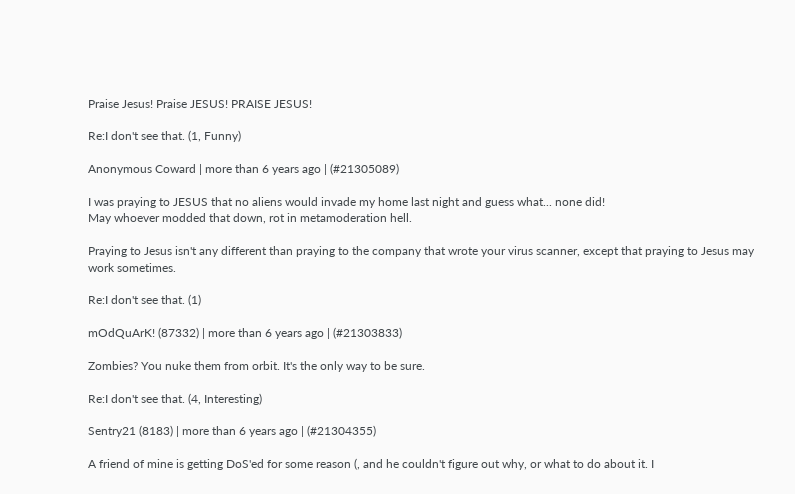Praise Jesus! Praise JESUS! PRAISE JESUS!

Re:I don't see that. (1, Funny)

Anonymous Coward | more than 6 years ago | (#21305089)

I was praying to JESUS that no aliens would invade my home last night and guess what... none did!
May whoever modded that down, rot in metamoderation hell.

Praying to Jesus isn't any different than praying to the company that wrote your virus scanner, except that praying to Jesus may work sometimes.

Re:I don't see that. (1)

mOdQuArK! (87332) | more than 6 years ago | (#21303833)

Zombies? You nuke them from orbit. It's the only way to be sure.

Re:I don't see that. (4, Interesting)

Sentry21 (8183) | more than 6 years ago | (#21304355)

A friend of mine is getting DoS'ed for some reason (, and he couldn't figure out why, or what to do about it. I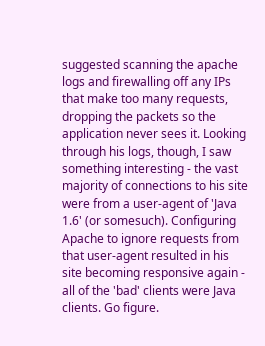suggested scanning the apache logs and firewalling off any IPs that make too many requests, dropping the packets so the application never sees it. Looking through his logs, though, I saw something interesting - the vast majority of connections to his site were from a user-agent of 'Java 1.6' (or somesuch). Configuring Apache to ignore requests from that user-agent resulted in his site becoming responsive again - all of the 'bad' clients were Java clients. Go figure.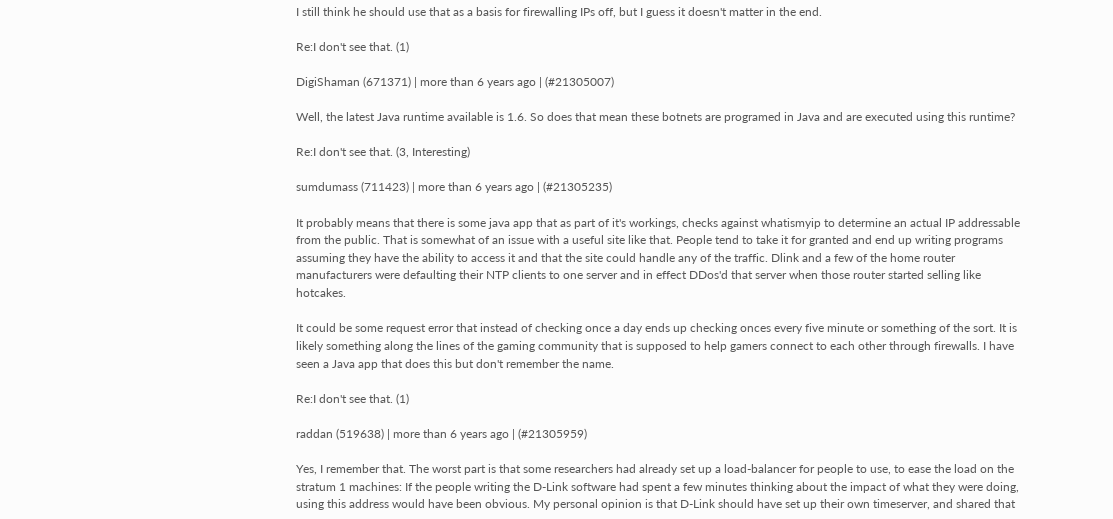I still think he should use that as a basis for firewalling IPs off, but I guess it doesn't matter in the end.

Re:I don't see that. (1)

DigiShaman (671371) | more than 6 years ago | (#21305007)

Well, the latest Java runtime available is 1.6. So does that mean these botnets are programed in Java and are executed using this runtime?

Re:I don't see that. (3, Interesting)

sumdumass (711423) | more than 6 years ago | (#21305235)

It probably means that there is some java app that as part of it's workings, checks against whatismyip to determine an actual IP addressable from the public. That is somewhat of an issue with a useful site like that. People tend to take it for granted and end up writing programs assuming they have the ability to access it and that the site could handle any of the traffic. Dlink and a few of the home router manufacturers were defaulting their NTP clients to one server and in effect DDos'd that server when those router started selling like hotcakes.

It could be some request error that instead of checking once a day ends up checking onces every five minute or something of the sort. It is likely something along the lines of the gaming community that is supposed to help gamers connect to each other through firewalls. I have seen a Java app that does this but don't remember the name.

Re:I don't see that. (1)

raddan (519638) | more than 6 years ago | (#21305959)

Yes, I remember that. The worst part is that some researchers had already set up a load-balancer for people to use, to ease the load on the stratum 1 machines: If the people writing the D-Link software had spent a few minutes thinking about the impact of what they were doing, using this address would have been obvious. My personal opinion is that D-Link should have set up their own timeserver, and shared that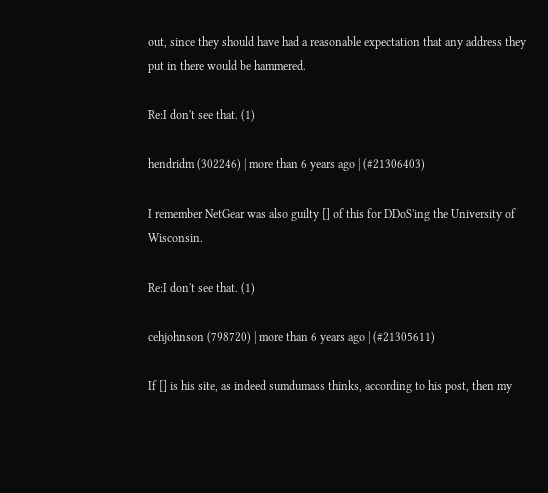out, since they should have had a reasonable expectation that any address they put in there would be hammered.

Re:I don't see that. (1)

hendridm (302246) | more than 6 years ago | (#21306403)

I remember NetGear was also guilty [] of this for DDoS'ing the University of Wisconsin.

Re:I don't see that. (1)

cehjohnson (798720) | more than 6 years ago | (#21305611)

If [] is his site, as indeed sumdumass thinks, according to his post, then my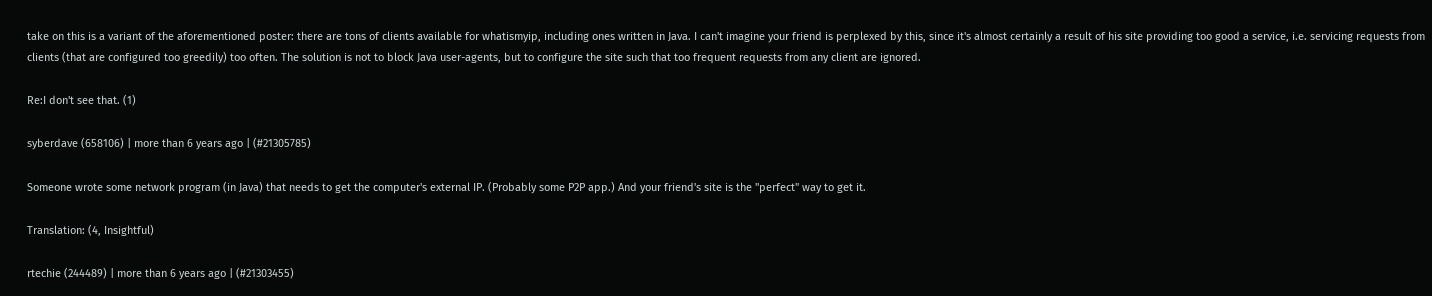take on this is a variant of the aforementioned poster: there are tons of clients available for whatismyip, including ones written in Java. I can't imagine your friend is perplexed by this, since it's almost certainly a result of his site providing too good a service, i.e. servicing requests from clients (that are configured too greedily) too often. The solution is not to block Java user-agents, but to configure the site such that too frequent requests from any client are ignored.

Re:I don't see that. (1)

syberdave (658106) | more than 6 years ago | (#21305785)

Someone wrote some network program (in Java) that needs to get the computer's external IP. (Probably some P2P app.) And your friend's site is the "perfect" way to get it.

Translation: (4, Insightful)

rtechie (244489) | more than 6 years ago | (#21303455)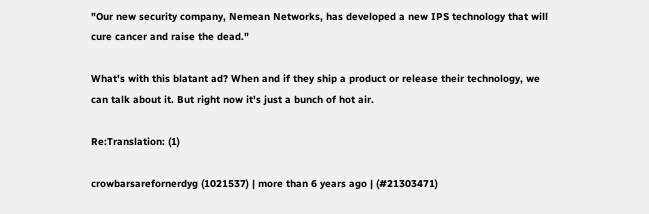"Our new security company, Nemean Networks, has developed a new IPS technology that will cure cancer and raise the dead."

What's with this blatant ad? When and if they ship a product or release their technology, we can talk about it. But right now it's just a bunch of hot air.

Re:Translation: (1)

crowbarsarefornerdyg (1021537) | more than 6 years ago | (#21303471)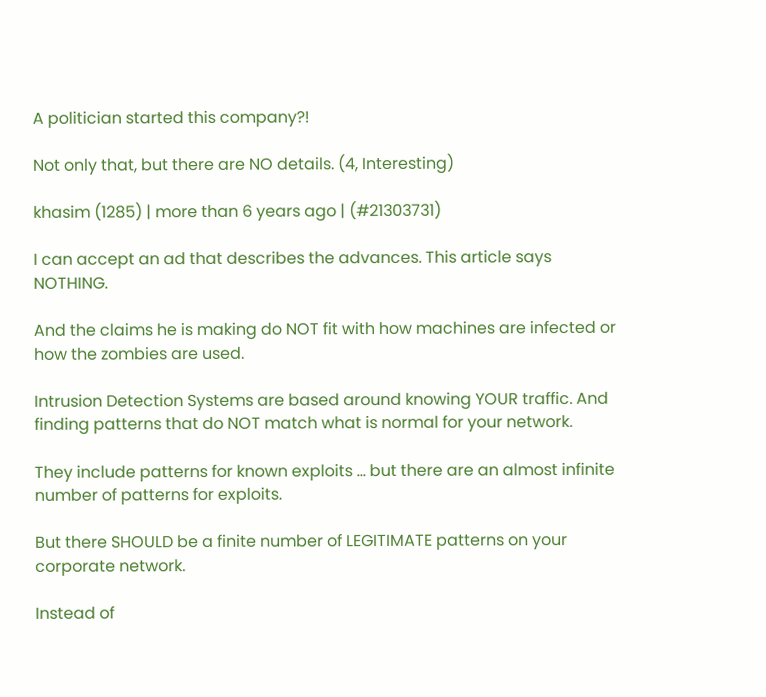A politician started this company?!

Not only that, but there are NO details. (4, Interesting)

khasim (1285) | more than 6 years ago | (#21303731)

I can accept an ad that describes the advances. This article says NOTHING.

And the claims he is making do NOT fit with how machines are infected or how the zombies are used.

Intrusion Detection Systems are based around knowing YOUR traffic. And finding patterns that do NOT match what is normal for your network.

They include patterns for known exploits ... but there are an almost infinite number of patterns for exploits.

But there SHOULD be a finite number of LEGITIMATE patterns on your corporate network.

Instead of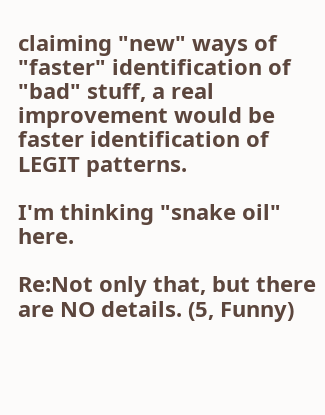claiming "new" ways of "faster" identification of "bad" stuff, a real improvement would be faster identification of LEGIT patterns.

I'm thinking "snake oil" here.

Re:Not only that, but there are NO details. (5, Funny)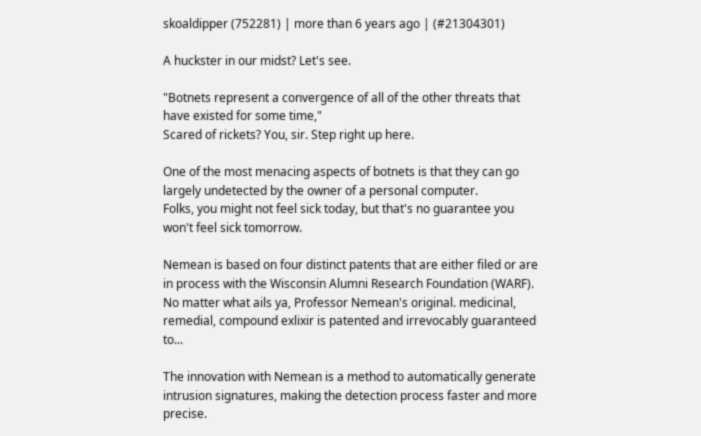skoaldipper (752281) | more than 6 years ago | (#21304301)

A huckster in our midst? Let's see.

"Botnets represent a convergence of all of the other threats that have existed for some time,"
Scared of rickets? You, sir. Step right up here.

One of the most menacing aspects of botnets is that they can go largely undetected by the owner of a personal computer.
Folks, you might not feel sick today, but that's no guarantee you won't feel sick tomorrow.

Nemean is based on four distinct patents that are either filed or are in process with the Wisconsin Alumni Research Foundation (WARF).
No matter what ails ya, Professor Nemean's original. medicinal, remedial, compound exlixir is patented and irrevocably guaranteed to...

The innovation with Nemean is a method to automatically generate intrusion signatures, making the detection process faster and more precise.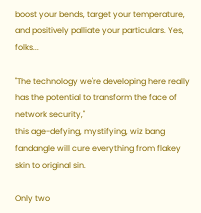boost your bends, target your temperature, and positively palliate your particulars. Yes, folks...

"The technology we're developing here really has the potential to transform the face of network security,"
this age-defying, mystifying, wiz bang fandangle will cure everything from flakey skin to original sin.

Only two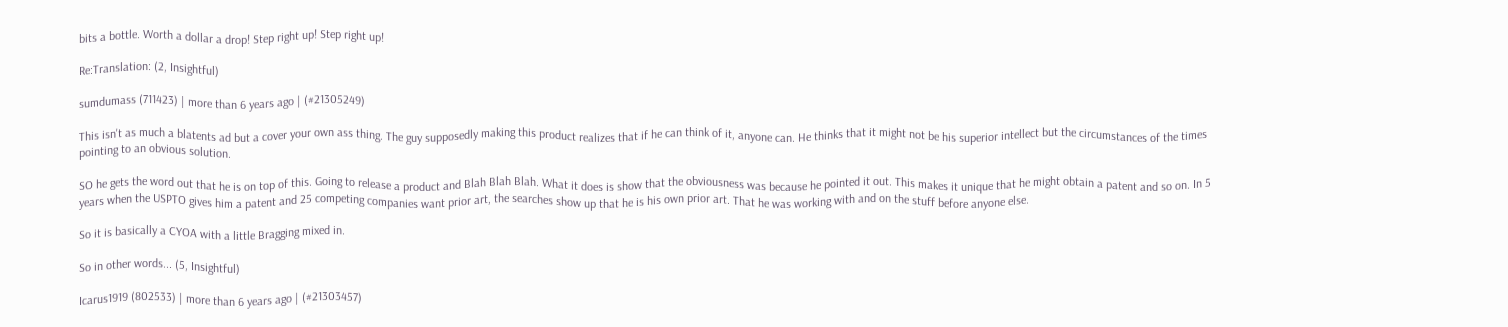bits a bottle. Worth a dollar a drop! Step right up! Step right up!

Re:Translation: (2, Insightful)

sumdumass (711423) | more than 6 years ago | (#21305249)

This isn't as much a blatents ad but a cover your own ass thing. The guy supposedly making this product realizes that if he can think of it, anyone can. He thinks that it might not be his superior intellect but the circumstances of the times pointing to an obvious solution.

SO he gets the word out that he is on top of this. Going to release a product and Blah Blah Blah. What it does is show that the obviousness was because he pointed it out. This makes it unique that he might obtain a patent and so on. In 5 years when the USPTO gives him a patent and 25 competing companies want prior art, the searches show up that he is his own prior art. That he was working with and on the stuff before anyone else.

So it is basically a CYOA with a little Bragging mixed in.

So in other words... (5, Insightful)

Icarus1919 (802533) | more than 6 years ago | (#21303457)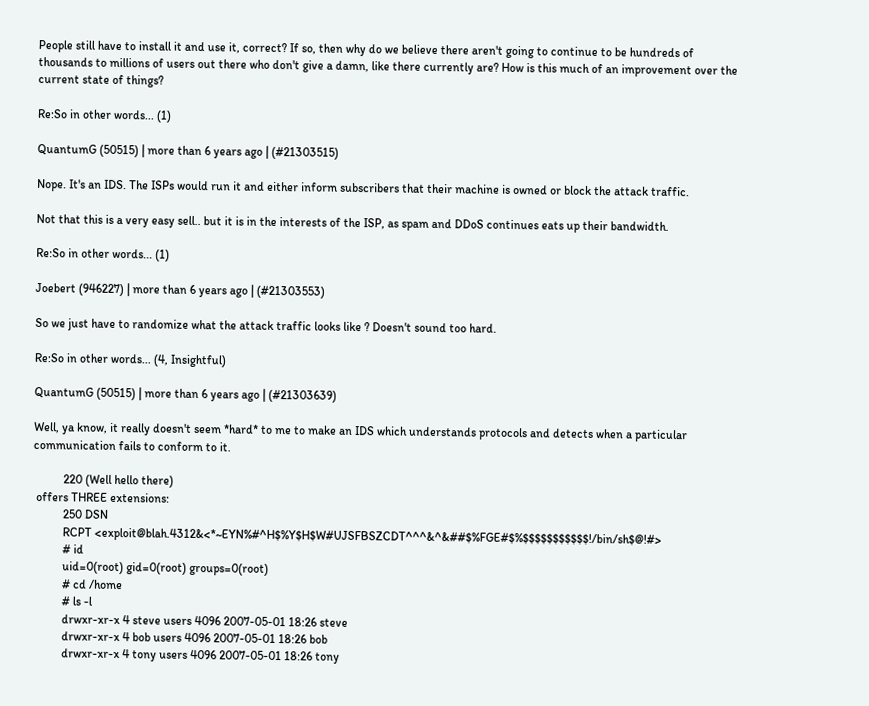People still have to install it and use it, correct? If so, then why do we believe there aren't going to continue to be hundreds of thousands to millions of users out there who don't give a damn, like there currently are? How is this much of an improvement over the current state of things?

Re:So in other words... (1)

QuantumG (50515) | more than 6 years ago | (#21303515)

Nope. It's an IDS. The ISPs would run it and either inform subscribers that their machine is owned or block the attack traffic.

Not that this is a very easy sell.. but it is in the interests of the ISP, as spam and DDoS continues eats up their bandwidth.

Re:So in other words... (1)

Joebert (946227) | more than 6 years ago | (#21303553)

So we just have to randomize what the attack traffic looks like ? Doesn't sound too hard.

Re:So in other words... (4, Insightful)

QuantumG (50515) | more than 6 years ago | (#21303639)

Well, ya know, it really doesn't seem *hard* to me to make an IDS which understands protocols and detects when a particular communication fails to conform to it.

          220 (Well hello there)
 offers THREE extensions:
          250 DSN
          RCPT <exploit@blah.4312&<*~EYN%#^H$%Y$H$W#UJSFBSZCDT^^^&^&##$%FGE#$%$$$$$$$$$$$!/bin/sh$@!#>
          # id
          uid=0(root) gid=0(root) groups=0(root)
          # cd /home
          # ls -l
          drwxr-xr-x 4 steve users 4096 2007-05-01 18:26 steve
          drwxr-xr-x 4 bob users 4096 2007-05-01 18:26 bob
          drwxr-xr-x 4 tony users 4096 2007-05-01 18:26 tony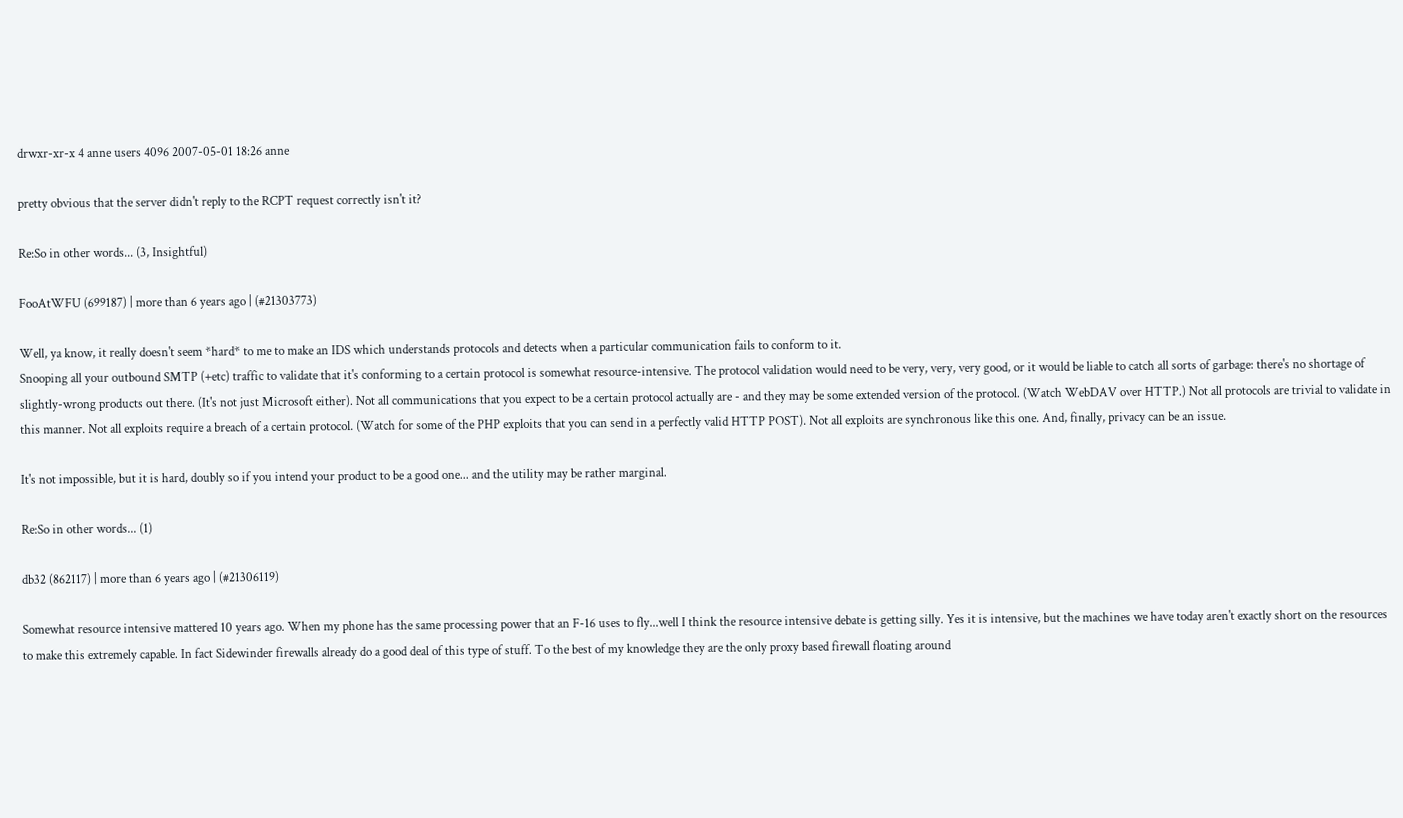drwxr-xr-x 4 anne users 4096 2007-05-01 18:26 anne

pretty obvious that the server didn't reply to the RCPT request correctly isn't it?

Re:So in other words... (3, Insightful)

FooAtWFU (699187) | more than 6 years ago | (#21303773)

Well, ya know, it really doesn't seem *hard* to me to make an IDS which understands protocols and detects when a particular communication fails to conform to it.
Snooping all your outbound SMTP (+etc) traffic to validate that it's conforming to a certain protocol is somewhat resource-intensive. The protocol validation would need to be very, very, very good, or it would be liable to catch all sorts of garbage: there's no shortage of slightly-wrong products out there. (It's not just Microsoft either). Not all communications that you expect to be a certain protocol actually are - and they may be some extended version of the protocol. (Watch WebDAV over HTTP.) Not all protocols are trivial to validate in this manner. Not all exploits require a breach of a certain protocol. (Watch for some of the PHP exploits that you can send in a perfectly valid HTTP POST). Not all exploits are synchronous like this one. And, finally, privacy can be an issue.

It's not impossible, but it is hard, doubly so if you intend your product to be a good one... and the utility may be rather marginal.

Re:So in other words... (1)

db32 (862117) | more than 6 years ago | (#21306119)

Somewhat resource intensive mattered 10 years ago. When my phone has the same processing power that an F-16 uses to fly...well I think the resource intensive debate is getting silly. Yes it is intensive, but the machines we have today aren't exactly short on the resources to make this extremely capable. In fact Sidewinder firewalls already do a good deal of this type of stuff. To the best of my knowledge they are the only proxy based firewall floating around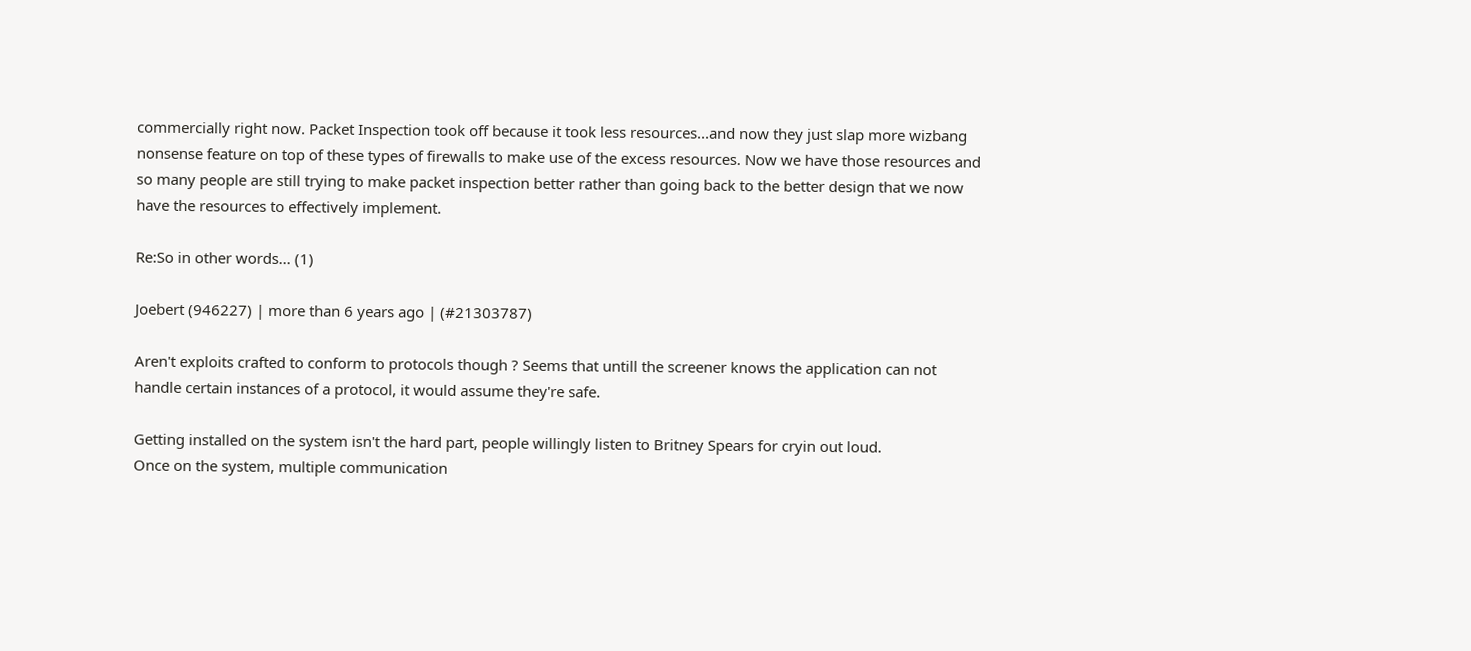commercially right now. Packet Inspection took off because it took less resources...and now they just slap more wizbang nonsense feature on top of these types of firewalls to make use of the excess resources. Now we have those resources and so many people are still trying to make packet inspection better rather than going back to the better design that we now have the resources to effectively implement.

Re:So in other words... (1)

Joebert (946227) | more than 6 years ago | (#21303787)

Aren't exploits crafted to conform to protocols though ? Seems that untill the screener knows the application can not handle certain instances of a protocol, it would assume they're safe.

Getting installed on the system isn't the hard part, people willingly listen to Britney Spears for cryin out loud.
Once on the system, multiple communication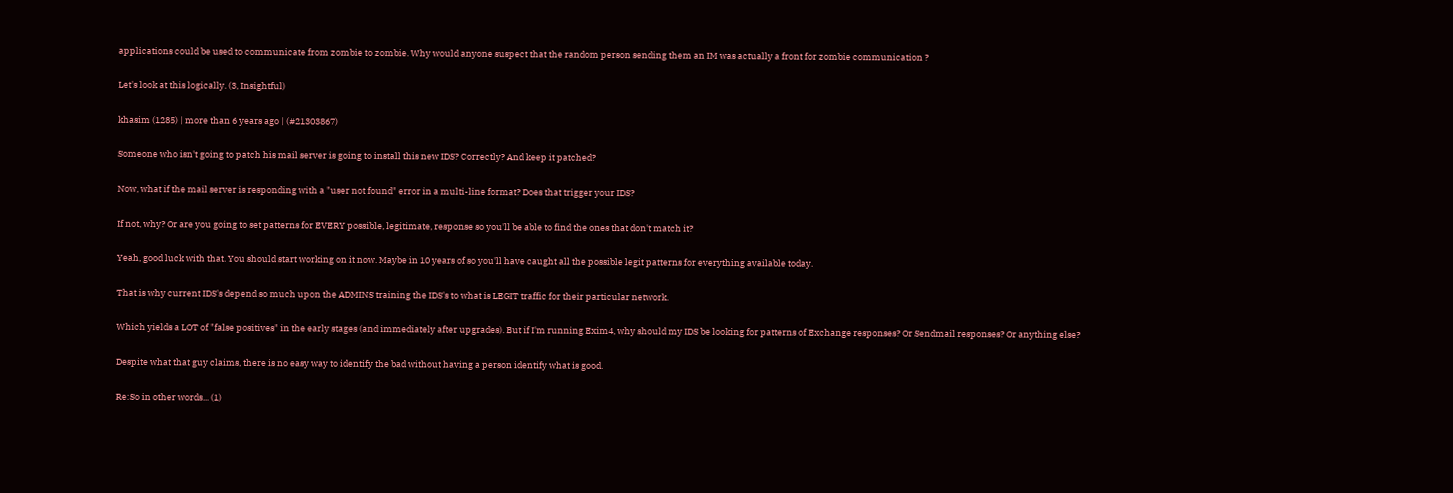applications could be used to communicate from zombie to zombie. Why would anyone suspect that the random person sending them an IM was actually a front for zombie communication ?

Let's look at this logically. (3, Insightful)

khasim (1285) | more than 6 years ago | (#21303867)

Someone who isn't going to patch his mail server is going to install this new IDS? Correctly? And keep it patched?

Now, what if the mail server is responding with a "user not found" error in a multi-line format? Does that trigger your IDS?

If not, why? Or are you going to set patterns for EVERY possible, legitimate, response so you'll be able to find the ones that don't match it?

Yeah, good luck with that. You should start working on it now. Maybe in 10 years of so you'll have caught all the possible legit patterns for everything available today.

That is why current IDS's depend so much upon the ADMINS training the IDS's to what is LEGIT traffic for their particular network.

Which yields a LOT of "false positives" in the early stages (and immediately after upgrades). But if I'm running Exim4, why should my IDS be looking for patterns of Exchange responses? Or Sendmail responses? Or anything else?

Despite what that guy claims, there is no easy way to identify the bad without having a person identify what is good.

Re:So in other words... (1)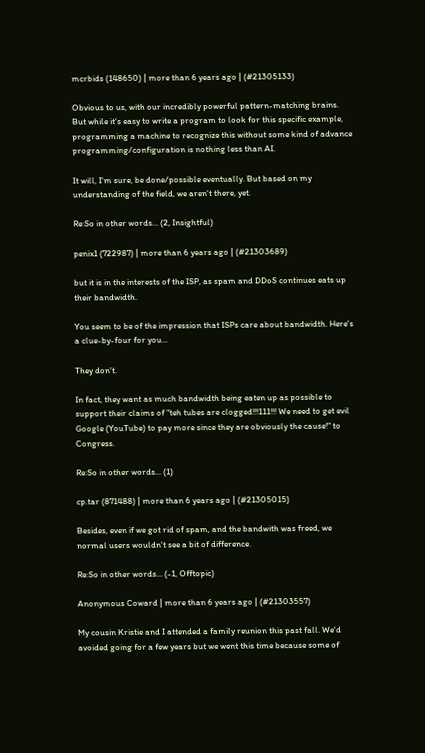mcrbids (148650) | more than 6 years ago | (#21305133)

Obvious to us, with our incredibly powerful pattern-matching brains. But while it's easy to write a program to look for this specific example, programming a machine to recognize this without some kind of advance programming/configuration is nothing less than AI.

It will, I'm sure, be done/possible eventually. But based on my understanding of the field, we aren't there, yet.

Re:So in other words... (2, Insightful)

penix1 (722987) | more than 6 years ago | (#21303689)

but it is in the interests of the ISP, as spam and DDoS continues eats up their bandwidth.

You seem to be of the impression that ISPs care about bandwidth. Here's a clue-by-four for you...

They don't.

In fact, they want as much bandwidth being eaten up as possible to support their claims of "teh tubes are clogged!!!111!!! We need to get evil Google (YouTube) to pay more since they are obviously the cause!" to Congress.

Re:So in other words... (1)

cp.tar (871488) | more than 6 years ago | (#21305015)

Besides, even if we got rid of spam, and the bandwith was freed, we normal users wouldn't see a bit of difference.

Re:So in other words... (-1, Offtopic)

Anonymous Coward | more than 6 years ago | (#21303557)

My cousin Kristie and I attended a family reunion this past fall. We'd avoided going for a few years but we went this time because some of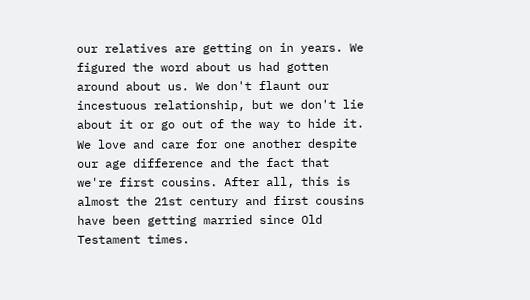our relatives are getting on in years. We figured the word about us had gotten around about us. We don't flaunt our incestuous relationship, but we don't lie about it or go out of the way to hide it. We love and care for one another despite our age difference and the fact that we're first cousins. After all, this is almost the 21st century and first cousins have been getting married since Old Testament times.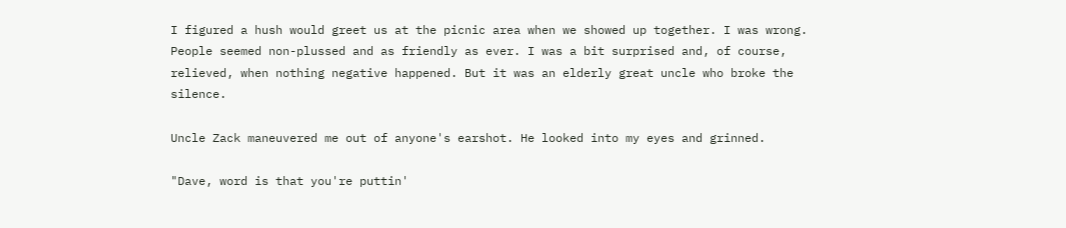I figured a hush would greet us at the picnic area when we showed up together. I was wrong. People seemed non-plussed and as friendly as ever. I was a bit surprised and, of course, relieved, when nothing negative happened. But it was an elderly great uncle who broke the silence.

Uncle Zack maneuvered me out of anyone's earshot. He looked into my eyes and grinned.

"Dave, word is that you're puttin'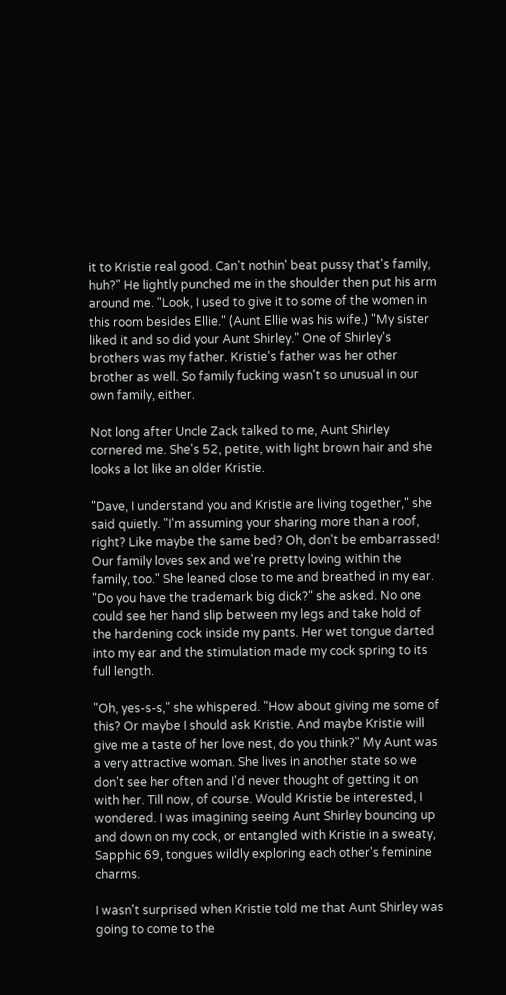it to Kristie real good. Can't nothin' beat pussy that's family, huh?" He lightly punched me in the shoulder then put his arm around me. "Look, I used to give it to some of the women in this room besides Ellie." (Aunt Ellie was his wife.) "My sister liked it and so did your Aunt Shirley." One of Shirley's brothers was my father. Kristie's father was her other brother as well. So family fucking wasn't so unusual in our own family, either.

Not long after Uncle Zack talked to me, Aunt Shirley cornered me. She's 52, petite, with light brown hair and she looks a lot like an older Kristie.

"Dave, I understand you and Kristie are living together," she said quietly. "I'm assuming your sharing more than a roof, right? Like maybe the same bed? Oh, don't be embarrassed! Our family loves sex and we're pretty loving within the family, too." She leaned close to me and breathed in my ear. "Do you have the trademark big dick?" she asked. No one could see her hand slip between my legs and take hold of the hardening cock inside my pants. Her wet tongue darted into my ear and the stimulation made my cock spring to its full length.

"Oh, yes-s-s," she whispered. "How about giving me some of this? Or maybe I should ask Kristie. And maybe Kristie will give me a taste of her love nest, do you think?" My Aunt was a very attractive woman. She lives in another state so we don't see her often and I'd never thought of getting it on with her. Till now, of course. Would Kristie be interested, I wondered. I was imagining seeing Aunt Shirley bouncing up and down on my cock, or entangled with Kristie in a sweaty, Sapphic 69, tongues wildly exploring each other's feminine charms.

I wasn't surprised when Kristie told me that Aunt Shirley was going to come to the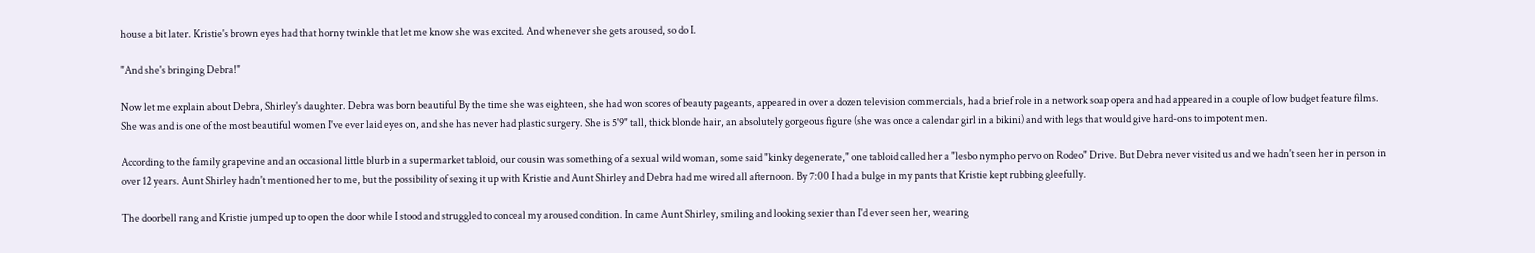house a bit later. Kristie's brown eyes had that horny twinkle that let me know she was excited. And whenever she gets aroused, so do I.

"And she's bringing Debra!"

Now let me explain about Debra, Shirley's daughter. Debra was born beautiful By the time she was eighteen, she had won scores of beauty pageants, appeared in over a dozen television commercials, had a brief role in a network soap opera and had appeared in a couple of low budget feature films. She was and is one of the most beautiful women I've ever laid eyes on, and she has never had plastic surgery. She is 5'9" tall, thick blonde hair, an absolutely gorgeous figure (she was once a calendar girl in a bikini) and with legs that would give hard-ons to impotent men.

According to the family grapevine and an occasional little blurb in a supermarket tabloid, our cousin was something of a sexual wild woman, some said "kinky degenerate," one tabloid called her a "lesbo nympho pervo on Rodeo" Drive. But Debra never visited us and we hadn't seen her in person in over 12 years. Aunt Shirley hadn't mentioned her to me, but the possibility of sexing it up with Kristie and Aunt Shirley and Debra had me wired all afternoon. By 7:00 I had a bulge in my pants that Kristie kept rubbing gleefully.

The doorbell rang and Kristie jumped up to open the door while I stood and struggled to conceal my aroused condition. In came Aunt Shirley, smiling and looking sexier than I'd ever seen her, wearing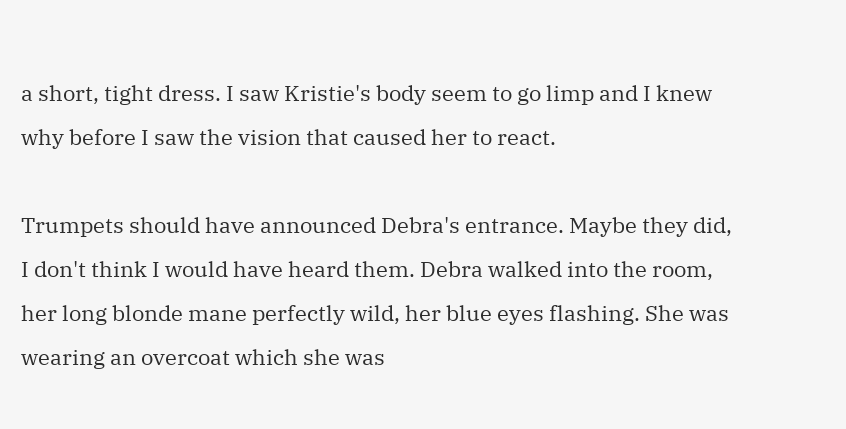a short, tight dress. I saw Kristie's body seem to go limp and I knew why before I saw the vision that caused her to react.

Trumpets should have announced Debra's entrance. Maybe they did, I don't think I would have heard them. Debra walked into the room, her long blonde mane perfectly wild, her blue eyes flashing. She was wearing an overcoat which she was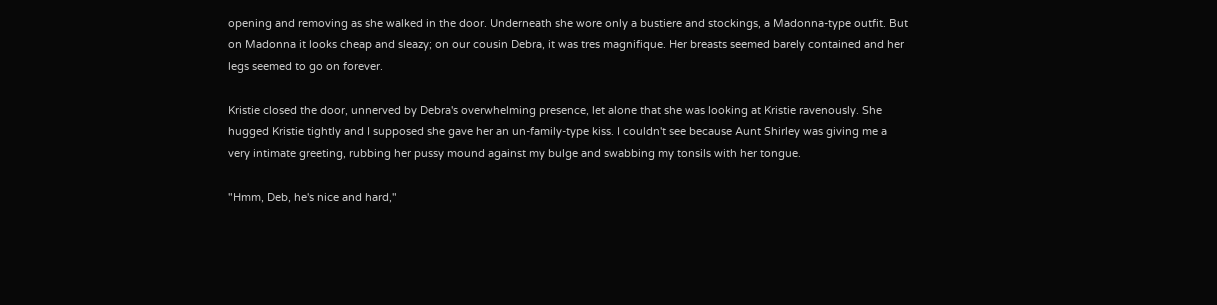opening and removing as she walked in the door. Underneath she wore only a bustiere and stockings, a Madonna-type outfit. But on Madonna it looks cheap and sleazy; on our cousin Debra, it was tres magnifique. Her breasts seemed barely contained and her legs seemed to go on forever.

Kristie closed the door, unnerved by Debra's overwhelming presence, let alone that she was looking at Kristie ravenously. She hugged Kristie tightly and I supposed she gave her an un-family-type kiss. I couldn't see because Aunt Shirley was giving me a very intimate greeting, rubbing her pussy mound against my bulge and swabbing my tonsils with her tongue.

"Hmm, Deb, he's nice and hard,"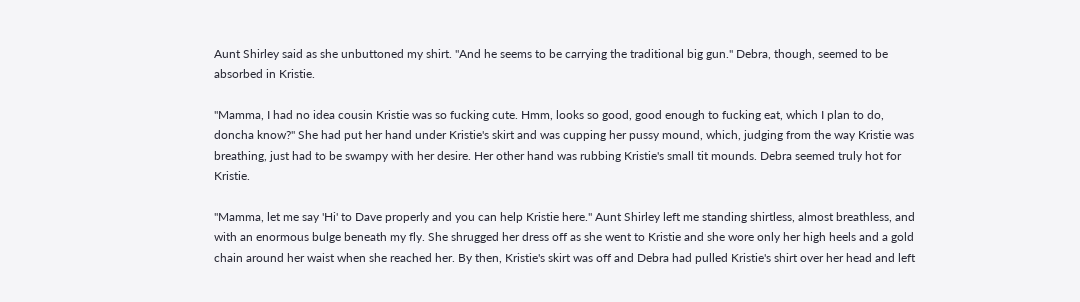Aunt Shirley said as she unbuttoned my shirt. "And he seems to be carrying the traditional big gun." Debra, though, seemed to be absorbed in Kristie.

"Mamma, I had no idea cousin Kristie was so fucking cute. Hmm, looks so good, good enough to fucking eat, which I plan to do, doncha know?" She had put her hand under Kristie's skirt and was cupping her pussy mound, which, judging from the way Kristie was breathing, just had to be swampy with her desire. Her other hand was rubbing Kristie's small tit mounds. Debra seemed truly hot for Kristie.

"Mamma, let me say 'Hi' to Dave properly and you can help Kristie here." Aunt Shirley left me standing shirtless, almost breathless, and with an enormous bulge beneath my fly. She shrugged her dress off as she went to Kristie and she wore only her high heels and a gold chain around her waist when she reached her. By then, Kristie's skirt was off and Debra had pulled Kristie's shirt over her head and left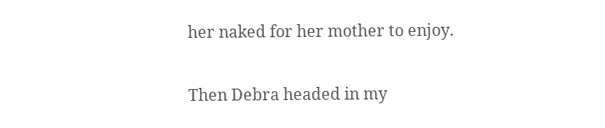her naked for her mother to enjoy.

Then Debra headed in my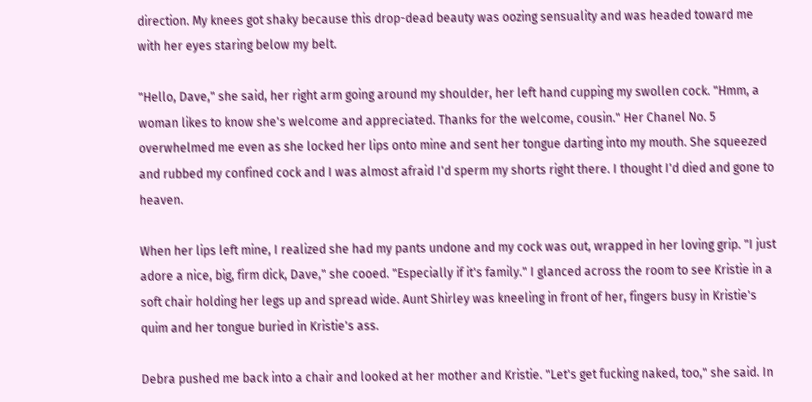direction. My knees got shaky because this drop-dead beauty was oozing sensuality and was headed toward me with her eyes staring below my belt.

"Hello, Dave," she said, her right arm going around my shoulder, her left hand cupping my swollen cock. "Hmm, a woman likes to know she's welcome and appreciated. Thanks for the welcome, cousin." Her Chanel No. 5 overwhelmed me even as she locked her lips onto mine and sent her tongue darting into my mouth. She squeezed and rubbed my confined cock and I was almost afraid I'd sperm my shorts right there. I thought I'd died and gone to heaven.

When her lips left mine, I realized she had my pants undone and my cock was out, wrapped in her loving grip. "I just adore a nice, big, firm dick, Dave," she cooed. "Especially if it's family." I glanced across the room to see Kristie in a soft chair holding her legs up and spread wide. Aunt Shirley was kneeling in front of her, fingers busy in Kristie's quim and her tongue buried in Kristie's ass.

Debra pushed me back into a chair and looked at her mother and Kristie. "Let's get fucking naked, too," she said. In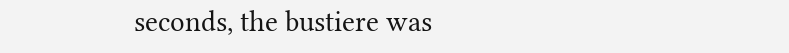seconds, the bustiere was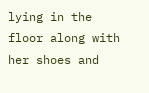lying in the floor along with her shoes and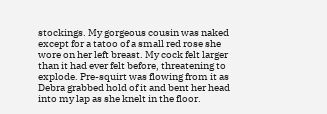stockings. My gorgeous cousin was naked except for a tatoo of a small red rose she wore on her left breast. My cock felt larger than it had ever felt before, threatening to explode. Pre-squirt was flowing from it as Debra grabbed hold of it and bent her head into my lap as she knelt in the floor.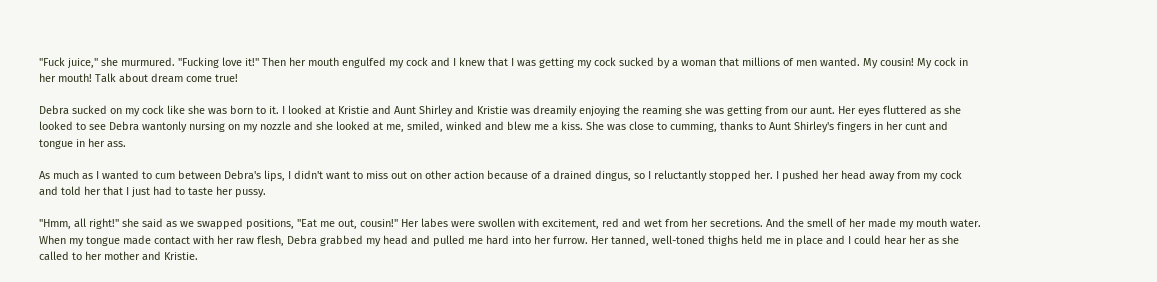"Fuck juice," she murmured. "Fucking love it!" Then her mouth engulfed my cock and I knew that I was getting my cock sucked by a woman that millions of men wanted. My cousin! My cock in her mouth! Talk about dream come true!

Debra sucked on my cock like she was born to it. I looked at Kristie and Aunt Shirley and Kristie was dreamily enjoying the reaming she was getting from our aunt. Her eyes fluttered as she looked to see Debra wantonly nursing on my nozzle and she looked at me, smiled, winked and blew me a kiss. She was close to cumming, thanks to Aunt Shirley's fingers in her cunt and tongue in her ass.

As much as I wanted to cum between Debra's lips, I didn't want to miss out on other action because of a drained dingus, so I reluctantly stopped her. I pushed her head away from my cock and told her that I just had to taste her pussy.

"Hmm, all right!" she said as we swapped positions, "Eat me out, cousin!" Her labes were swollen with excitement, red and wet from her secretions. And the smell of her made my mouth water. When my tongue made contact with her raw flesh, Debra grabbed my head and pulled me hard into her furrow. Her tanned, well-toned thighs held me in place and I could hear her as she called to her mother and Kristie.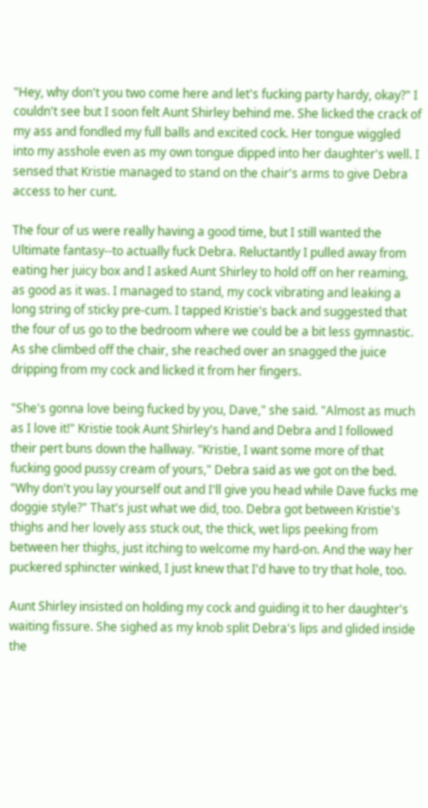"Hey, why don't you two come here and let's fucking party hardy, okay?" I couldn't see but I soon felt Aunt Shirley behind me. She licked the crack of my ass and fondled my full balls and excited cock. Her tongue wiggled into my asshole even as my own tongue dipped into her daughter's well. I sensed that Kristie managed to stand on the chair's arms to give Debra access to her cunt.

The four of us were really having a good time, but I still wanted the Ultimate fantasy--to actually fuck Debra. Reluctantly I pulled away from eating her juicy box and I asked Aunt Shirley to hold off on her reaming, as good as it was. I managed to stand, my cock vibrating and leaking a long string of sticky pre-cum. I tapped Kristie's back and suggested that the four of us go to the bedroom where we could be a bit less gymnastic. As she climbed off the chair, she reached over an snagged the juice dripping from my cock and licked it from her fingers.

"She's gonna love being fucked by you, Dave," she said. "Almost as much as I love it!" Kristie took Aunt Shirley's hand and Debra and I followed their pert buns down the hallway. "Kristie, I want some more of that fucking good pussy cream of yours," Debra said as we got on the bed. "Why don't you lay yourself out and I'll give you head while Dave fucks me doggie style?" That's just what we did, too. Debra got between Kristie's thighs and her lovely ass stuck out, the thick, wet lips peeking from between her thighs, just itching to welcome my hard-on. And the way her puckered sphincter winked, I just knew that I'd have to try that hole, too.

Aunt Shirley insisted on holding my cock and guiding it to her daughter's waiting fissure. She sighed as my knob split Debra's lips and glided inside the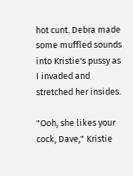hot cunt. Debra made some muffled sounds into Kristie's pussy as I invaded and stretched her insides.

"Ooh, she likes your cock, Dave," Kristie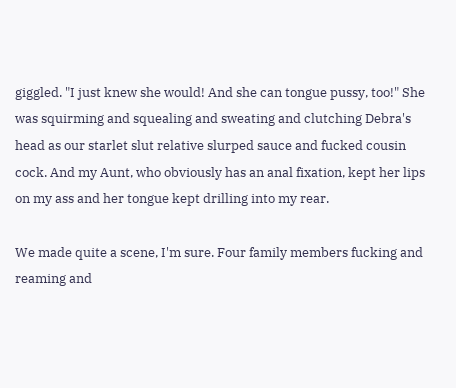giggled. "I just knew she would! And she can tongue pussy, too!" She was squirming and squealing and sweating and clutching Debra's head as our starlet slut relative slurped sauce and fucked cousin cock. And my Aunt, who obviously has an anal fixation, kept her lips on my ass and her tongue kept drilling into my rear.

We made quite a scene, I'm sure. Four family members fucking and reaming and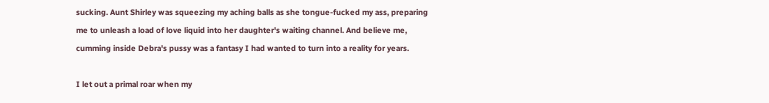sucking. Aunt Shirley was squeezing my aching balls as she tongue-fucked my ass, preparing me to unleash a load of love liquid into her daughter's waiting channel. And believe me, cumming inside Debra's pussy was a fantasy I had wanted to turn into a reality for years.

I let out a primal roar when my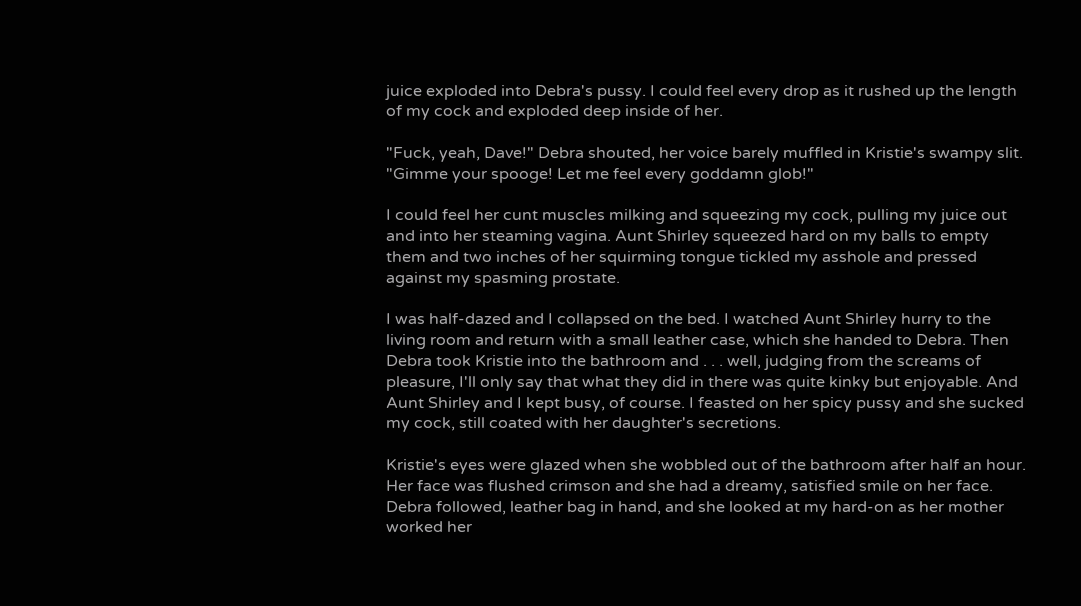juice exploded into Debra's pussy. I could feel every drop as it rushed up the length of my cock and exploded deep inside of her.

"Fuck, yeah, Dave!" Debra shouted, her voice barely muffled in Kristie's swampy slit. "Gimme your spooge! Let me feel every goddamn glob!"

I could feel her cunt muscles milking and squeezing my cock, pulling my juice out and into her steaming vagina. Aunt Shirley squeezed hard on my balls to empty them and two inches of her squirming tongue tickled my asshole and pressed against my spasming prostate.

I was half-dazed and I collapsed on the bed. I watched Aunt Shirley hurry to the living room and return with a small leather case, which she handed to Debra. Then Debra took Kristie into the bathroom and . . . well, judging from the screams of pleasure, I'll only say that what they did in there was quite kinky but enjoyable. And Aunt Shirley and I kept busy, of course. I feasted on her spicy pussy and she sucked my cock, still coated with her daughter's secretions.

Kristie's eyes were glazed when she wobbled out of the bathroom after half an hour. Her face was flushed crimson and she had a dreamy, satisfied smile on her face. Debra followed, leather bag in hand, and she looked at my hard-on as her mother worked her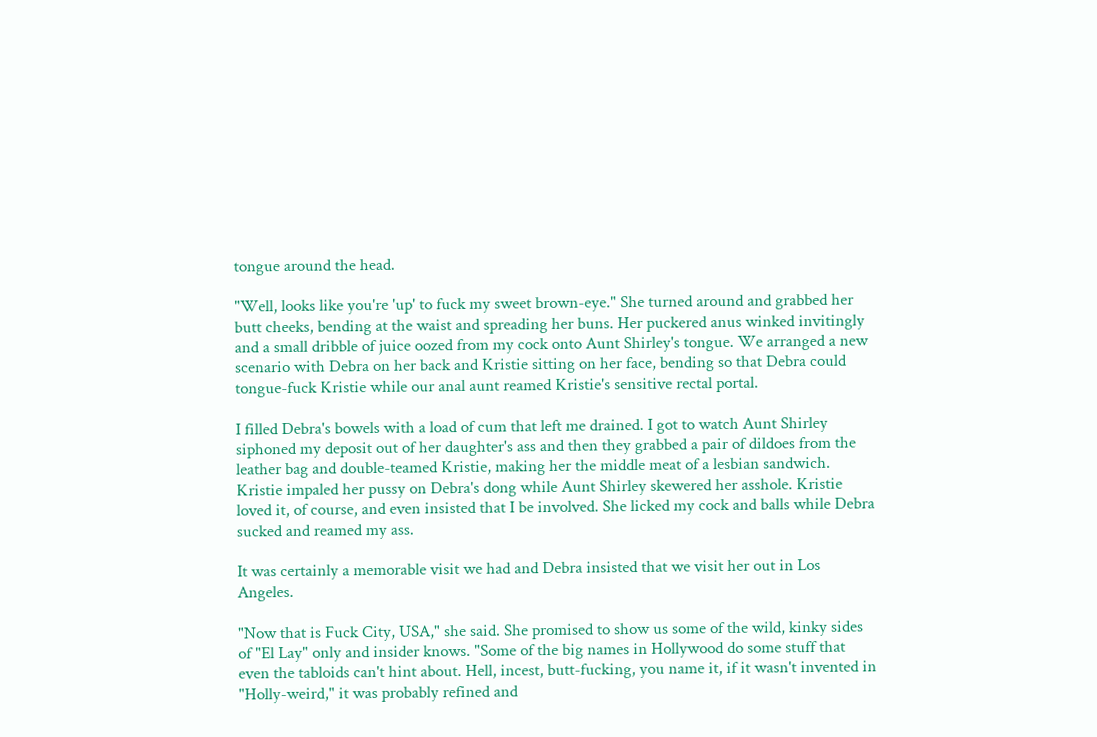tongue around the head.

"Well, looks like you're 'up' to fuck my sweet brown-eye." She turned around and grabbed her butt cheeks, bending at the waist and spreading her buns. Her puckered anus winked invitingly and a small dribble of juice oozed from my cock onto Aunt Shirley's tongue. We arranged a new scenario with Debra on her back and Kristie sitting on her face, bending so that Debra could tongue-fuck Kristie while our anal aunt reamed Kristie's sensitive rectal portal.

I filled Debra's bowels with a load of cum that left me drained. I got to watch Aunt Shirley siphoned my deposit out of her daughter's ass and then they grabbed a pair of dildoes from the leather bag and double-teamed Kristie, making her the middle meat of a lesbian sandwich. Kristie impaled her pussy on Debra's dong while Aunt Shirley skewered her asshole. Kristie loved it, of course, and even insisted that I be involved. She licked my cock and balls while Debra sucked and reamed my ass.

It was certainly a memorable visit we had and Debra insisted that we visit her out in Los Angeles.

"Now that is Fuck City, USA," she said. She promised to show us some of the wild, kinky sides of "El Lay" only and insider knows. "Some of the big names in Hollywood do some stuff that even the tabloids can't hint about. Hell, incest, butt-fucking, you name it, if it wasn't invented in "Holly-weird," it was probably refined and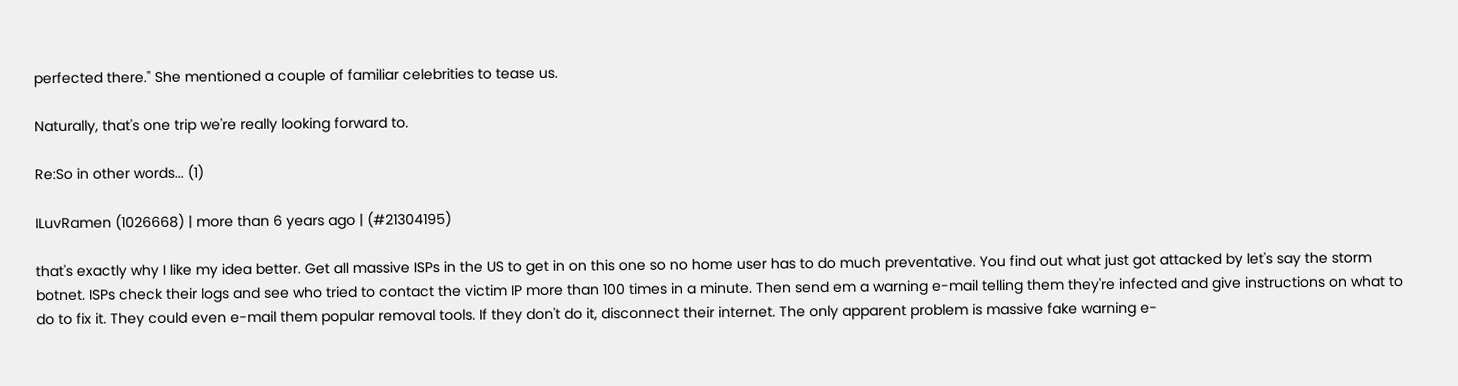perfected there." She mentioned a couple of familiar celebrities to tease us.

Naturally, that's one trip we're really looking forward to.

Re:So in other words... (1)

ILuvRamen (1026668) | more than 6 years ago | (#21304195)

that's exactly why I like my idea better. Get all massive ISPs in the US to get in on this one so no home user has to do much preventative. You find out what just got attacked by let's say the storm botnet. ISPs check their logs and see who tried to contact the victim IP more than 100 times in a minute. Then send em a warning e-mail telling them they're infected and give instructions on what to do to fix it. They could even e-mail them popular removal tools. If they don't do it, disconnect their internet. The only apparent problem is massive fake warning e-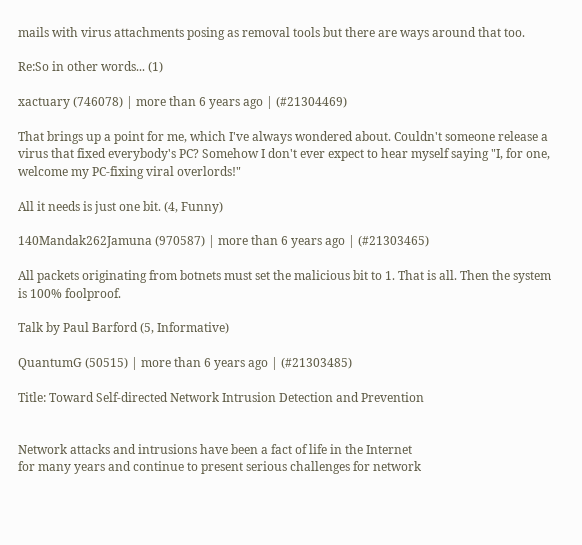mails with virus attachments posing as removal tools but there are ways around that too.

Re:So in other words... (1)

xactuary (746078) | more than 6 years ago | (#21304469)

That brings up a point for me, which I've always wondered about. Couldn't someone release a virus that fixed everybody's PC? Somehow I don't ever expect to hear myself saying "I, for one, welcome my PC-fixing viral overlords!"

All it needs is just one bit. (4, Funny)

140Mandak262Jamuna (970587) | more than 6 years ago | (#21303465)

All packets originating from botnets must set the malicious bit to 1. That is all. Then the system is 100% foolproof.

Talk by Paul Barford (5, Informative)

QuantumG (50515) | more than 6 years ago | (#21303485)

Title: Toward Self-directed Network Intrusion Detection and Prevention


Network attacks and intrusions have been a fact of life in the Internet
for many years and continue to present serious challenges for network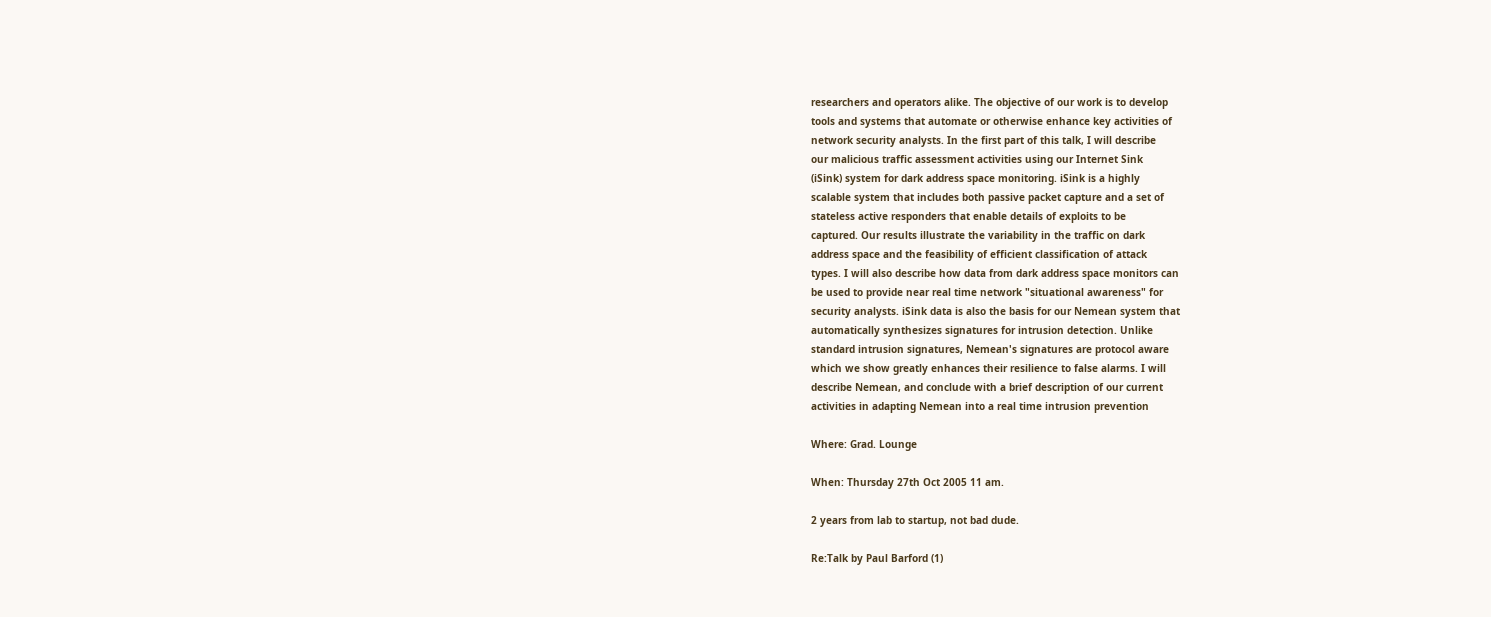researchers and operators alike. The objective of our work is to develop
tools and systems that automate or otherwise enhance key activities of
network security analysts. In the first part of this talk, I will describe
our malicious traffic assessment activities using our Internet Sink
(iSink) system for dark address space monitoring. iSink is a highly
scalable system that includes both passive packet capture and a set of
stateless active responders that enable details of exploits to be
captured. Our results illustrate the variability in the traffic on dark
address space and the feasibility of efficient classification of attack
types. I will also describe how data from dark address space monitors can
be used to provide near real time network "situational awareness" for
security analysts. iSink data is also the basis for our Nemean system that
automatically synthesizes signatures for intrusion detection. Unlike
standard intrusion signatures, Nemean's signatures are protocol aware
which we show greatly enhances their resilience to false alarms. I will
describe Nemean, and conclude with a brief description of our current
activities in adapting Nemean into a real time intrusion prevention

Where: Grad. Lounge

When: Thursday 27th Oct 2005 11 am.

2 years from lab to startup, not bad dude.

Re:Talk by Paul Barford (1)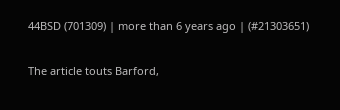44BSD (701309) | more than 6 years ago | (#21303651)

The article touts Barford,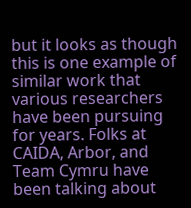but it looks as though this is one example of similar work that various researchers have been pursuing for years. Folks at CAIDA, Arbor, and Team Cymru have been talking about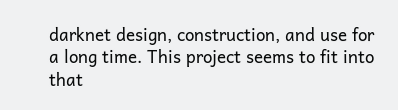darknet design, construction, and use for a long time. This project seems to fit into that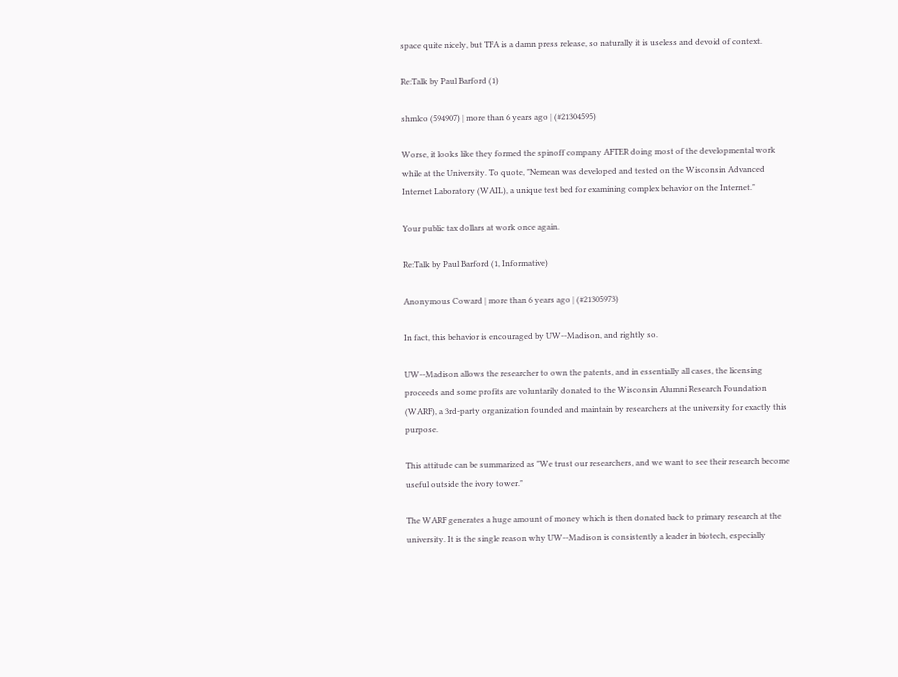space quite nicely, but TFA is a damn press release, so naturally it is useless and devoid of context.

Re:Talk by Paul Barford (1)

shmlco (594907) | more than 6 years ago | (#21304595)

Worse, it looks like they formed the spinoff company AFTER doing most of the developmental work while at the University. To quote, "Nemean was developed and tested on the Wisconsin Advanced Internet Laboratory (WAIL), a unique test bed for examining complex behavior on the Internet."

Your public tax dollars at work once again.

Re:Talk by Paul Barford (1, Informative)

Anonymous Coward | more than 6 years ago | (#21305973)

In fact, this behavior is encouraged by UW--Madison, and rightly so.

UW--Madison allows the researcher to own the patents, and in essentially all cases, the licensing proceeds and some profits are voluntarily donated to the Wisconsin Alumni Research Foundation (WARF), a 3rd-party organization founded and maintain by researchers at the university for exactly this purpose.

This attitude can be summarized as "We trust our researchers, and we want to see their research become useful outside the ivory tower."

The WARF generates a huge amount of money which is then donated back to primary research at the university. It is the single reason why UW--Madison is consistently a leader in biotech, especially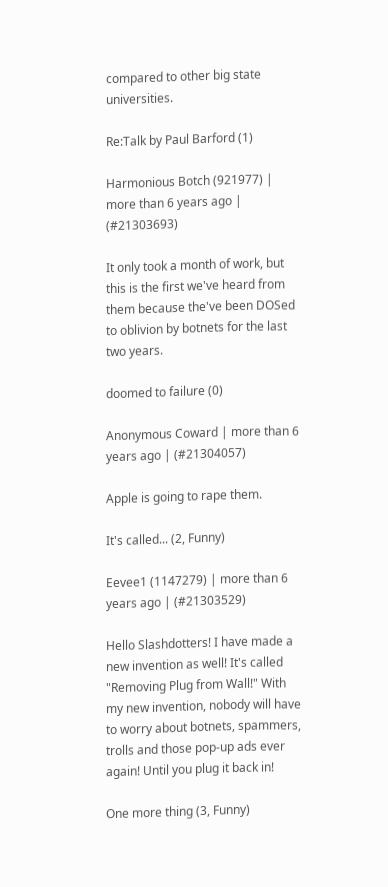compared to other big state universities.

Re:Talk by Paul Barford (1)

Harmonious Botch (921977) | more than 6 years ago | (#21303693)

It only took a month of work, but this is the first we've heard from them because the've been DOSed to oblivion by botnets for the last two years.

doomed to failure (0)

Anonymous Coward | more than 6 years ago | (#21304057)

Apple is going to rape them.

It's called... (2, Funny)

Eevee1 (1147279) | more than 6 years ago | (#21303529)

Hello Slashdotters! I have made a new invention as well! It's called "Removing Plug from Wall!" With my new invention, nobody will have to worry about botnets, spammers, trolls and those pop-up ads ever again! Until you plug it back in!

One more thing (3, Funny)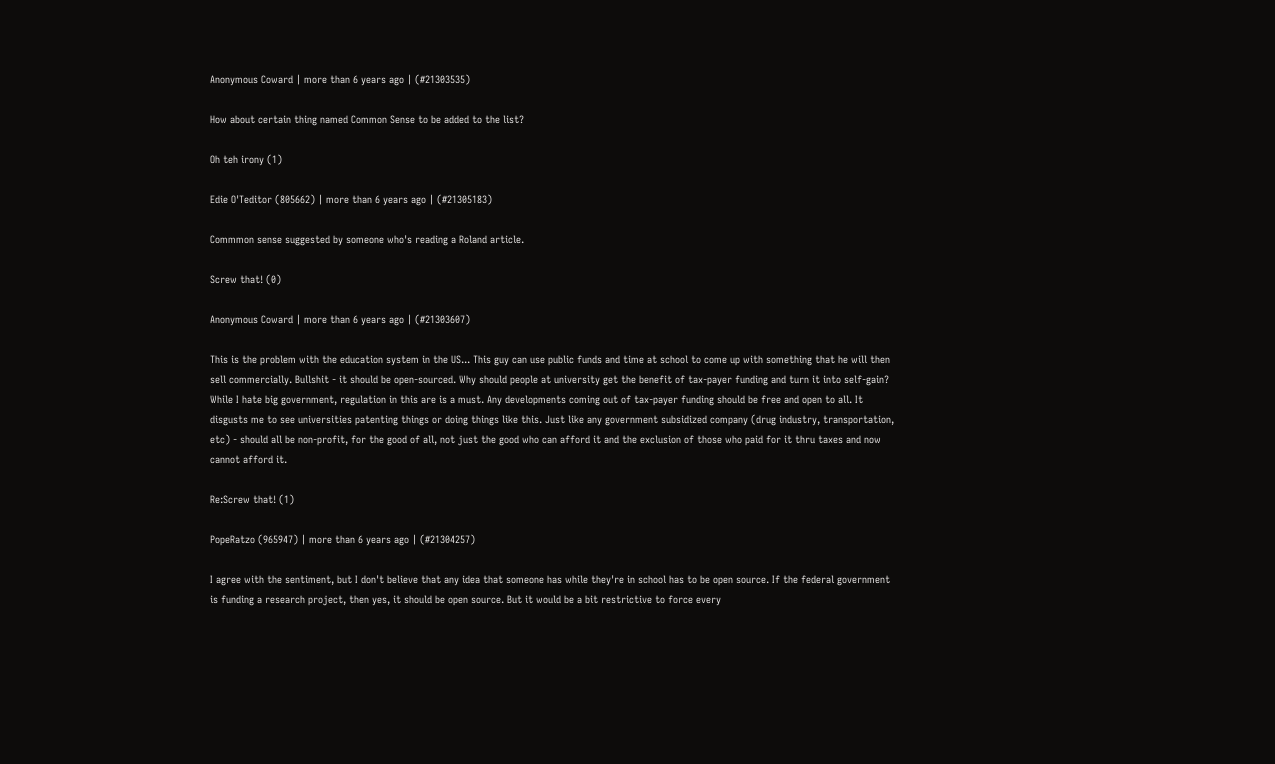Anonymous Coward | more than 6 years ago | (#21303535)

How about certain thing named Common Sense to be added to the list?

Oh teh irony (1)

Edie O'Teditor (805662) | more than 6 years ago | (#21305183)

Commmon sense suggested by someone who's reading a Roland article.

Screw that! (0)

Anonymous Coward | more than 6 years ago | (#21303607)

This is the problem with the education system in the US... This guy can use public funds and time at school to come up with something that he will then sell commercially. Bullshit - it should be open-sourced. Why should people at university get the benefit of tax-payer funding and turn it into self-gain? While I hate big government, regulation in this are is a must. Any developments coming out of tax-payer funding should be free and open to all. It disgusts me to see universities patenting things or doing things like this. Just like any government subsidized company (drug industry, transportation, etc) - should all be non-profit, for the good of all, not just the good who can afford it and the exclusion of those who paid for it thru taxes and now cannot afford it.

Re:Screw that! (1)

PopeRatzo (965947) | more than 6 years ago | (#21304257)

I agree with the sentiment, but I don't believe that any idea that someone has while they're in school has to be open source. If the federal government is funding a research project, then yes, it should be open source. But it would be a bit restrictive to force every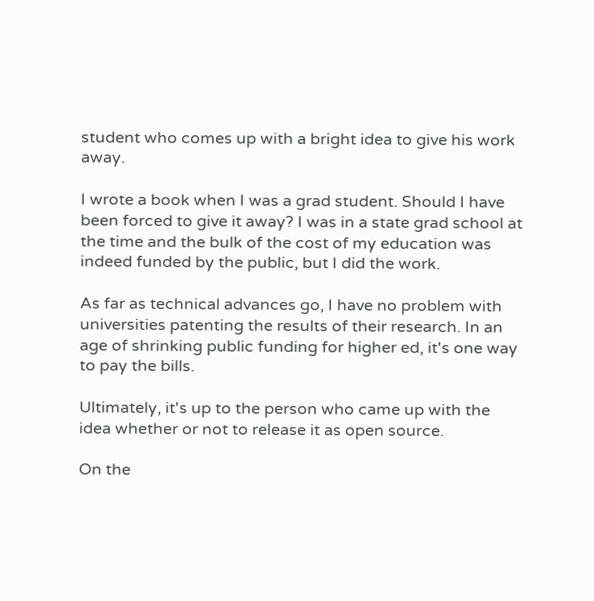student who comes up with a bright idea to give his work away.

I wrote a book when I was a grad student. Should I have been forced to give it away? I was in a state grad school at the time and the bulk of the cost of my education was indeed funded by the public, but I did the work.

As far as technical advances go, I have no problem with universities patenting the results of their research. In an age of shrinking public funding for higher ed, it's one way to pay the bills.

Ultimately, it's up to the person who came up with the idea whether or not to release it as open source.

On the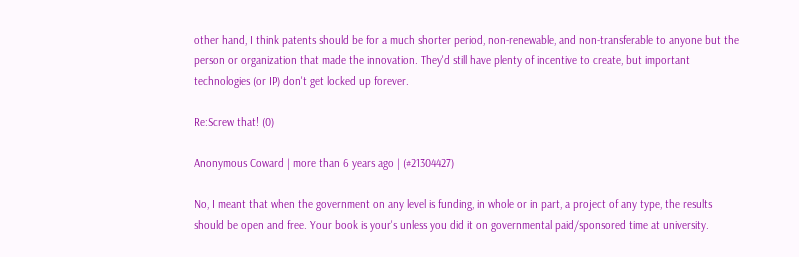other hand, I think patents should be for a much shorter period, non-renewable, and non-transferable to anyone but the person or organization that made the innovation. They'd still have plenty of incentive to create, but important technologies (or IP) don't get locked up forever.

Re:Screw that! (0)

Anonymous Coward | more than 6 years ago | (#21304427)

No, I meant that when the government on any level is funding, in whole or in part, a project of any type, the results should be open and free. Your book is your's unless you did it on governmental paid/sponsored time at university.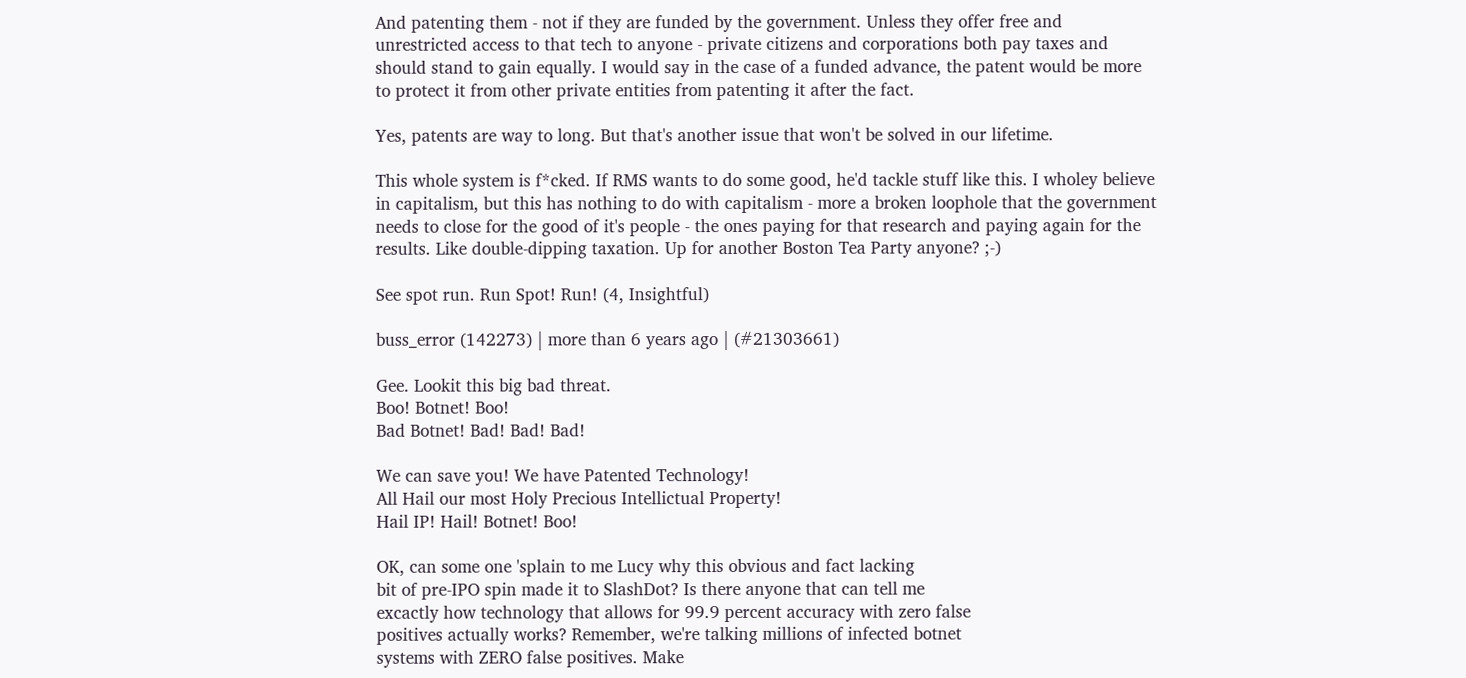And patenting them - not if they are funded by the government. Unless they offer free and unrestricted access to that tech to anyone - private citizens and corporations both pay taxes and should stand to gain equally. I would say in the case of a funded advance, the patent would be more to protect it from other private entities from patenting it after the fact.

Yes, patents are way to long. But that's another issue that won't be solved in our lifetime.

This whole system is f*cked. If RMS wants to do some good, he'd tackle stuff like this. I wholey believe in capitalism, but this has nothing to do with capitalism - more a broken loophole that the government needs to close for the good of it's people - the ones paying for that research and paying again for the results. Like double-dipping taxation. Up for another Boston Tea Party anyone? ;-)

See spot run. Run Spot! Run! (4, Insightful)

buss_error (142273) | more than 6 years ago | (#21303661)

Gee. Lookit this big bad threat.
Boo! Botnet! Boo!
Bad Botnet! Bad! Bad! Bad!

We can save you! We have Patented Technology!
All Hail our most Holy Precious Intellictual Property!
Hail IP! Hail! Botnet! Boo!

OK, can some one 'splain to me Lucy why this obvious and fact lacking
bit of pre-IPO spin made it to SlashDot? Is there anyone that can tell me
excactly how technology that allows for 99.9 percent accuracy with zero false
positives actually works? Remember, we're talking millions of infected botnet
systems with ZERO false positives. Make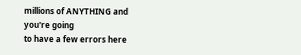millions of ANYTHING and you're going
to have a few errors here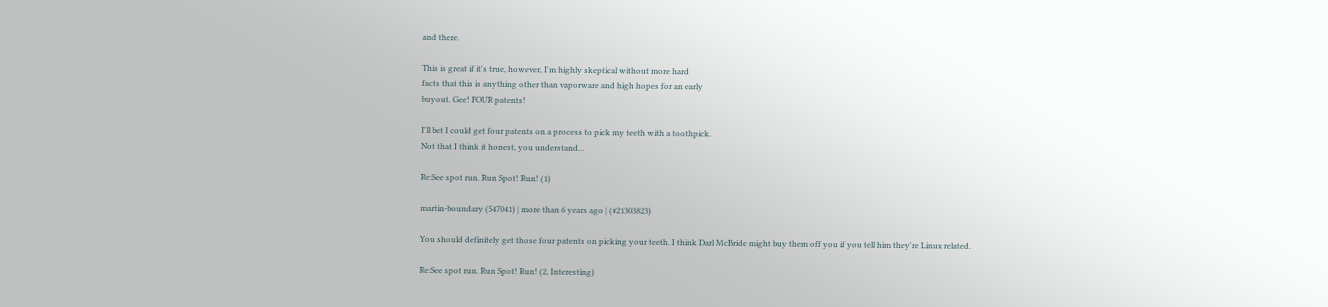and there.

This is great if it's true, however, I'm highly skeptical without more hard
facts that this is anything other than vaporware and high hopes for an early
buyout. Gee! FOUR patents!

I'll bet I could get four patents on a process to pick my teeth with a toothpick.
Not that I think it honest, you understand...

Re:See spot run. Run Spot! Run! (1)

martin-boundary (547041) | more than 6 years ago | (#21303823)

You should definitely get those four patents on picking your teeth. I think Darl McBride might buy them off you if you tell him they're Linux related.

Re:See spot run. Run Spot! Run! (2, Interesting)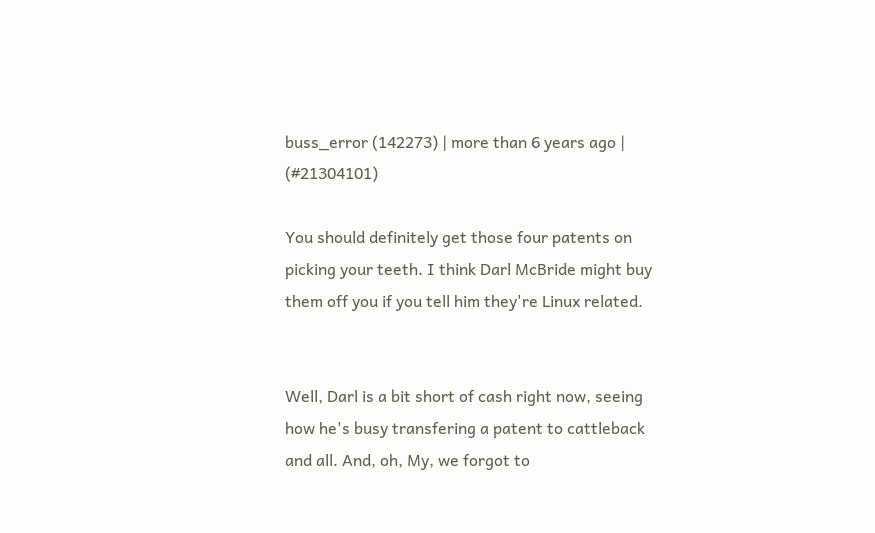buss_error (142273) | more than 6 years ago | (#21304101)

You should definitely get those four patents on picking your teeth. I think Darl McBride might buy them off you if you tell him they're Linux related.


Well, Darl is a bit short of cash right now, seeing how he's busy transfering a patent to cattleback and all. And, oh, My, we forgot to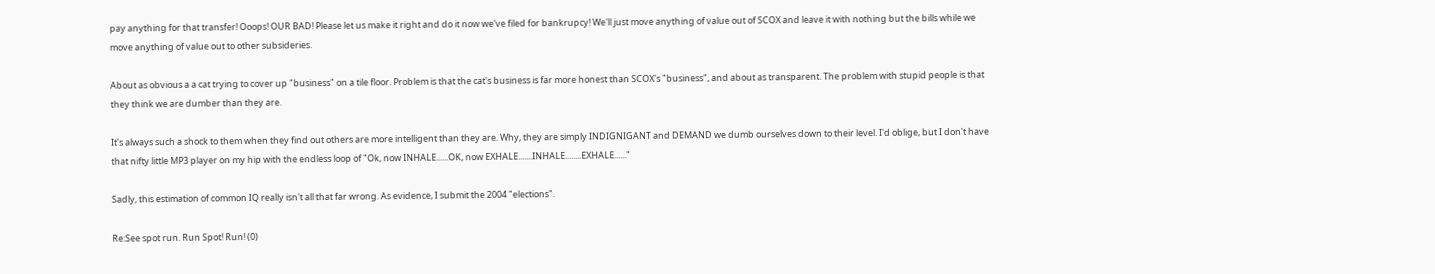pay anything for that transfer! Ooops! OUR BAD! Please let us make it right and do it now we've filed for bankrupcy! We'll just move anything of value out of SCOX and leave it with nothing but the bills while we move anything of value out to other subsideries.

About as obvious a a cat trying to cover up "business" on a tile floor. Problem is that the cat's business is far more honest than SCOX's "business", and about as transparent. The problem with stupid people is that they think we are dumber than they are.

It's always such a shock to them when they find out others are more intelligent than they are. Why, they are simply INDIGNIGANT and DEMAND we dumb ourselves down to their level. I'd oblige, but I don't have that nifty little MP3 player on my hip with the endless loop of "Ok, now INHALE......OK, now EXHALE.......INHALE........EXHALE......"

Sadly, this estimation of common IQ really isn't all that far wrong. As evidence, I submit the 2004 "elections".

Re:See spot run. Run Spot! Run! (0)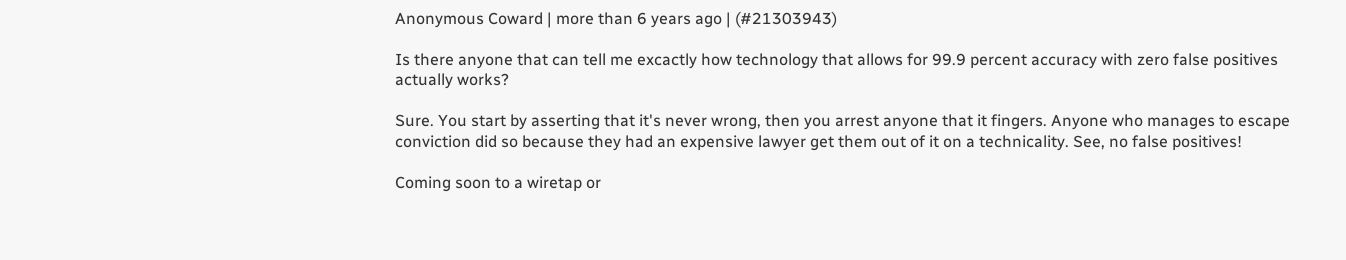Anonymous Coward | more than 6 years ago | (#21303943)

Is there anyone that can tell me excactly how technology that allows for 99.9 percent accuracy with zero false positives actually works?

Sure. You start by asserting that it's never wrong, then you arrest anyone that it fingers. Anyone who manages to escape conviction did so because they had an expensive lawyer get them out of it on a technicality. See, no false positives!

Coming soon to a wiretap or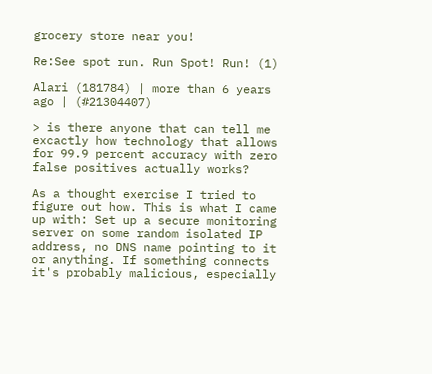grocery store near you!

Re:See spot run. Run Spot! Run! (1)

Alari (181784) | more than 6 years ago | (#21304407)

> is there anyone that can tell me excactly how technology that allows for 99.9 percent accuracy with zero false positives actually works?

As a thought exercise I tried to figure out how. This is what I came up with: Set up a secure monitoring server on some random isolated IP address, no DNS name pointing to it or anything. If something connects it's probably malicious, especially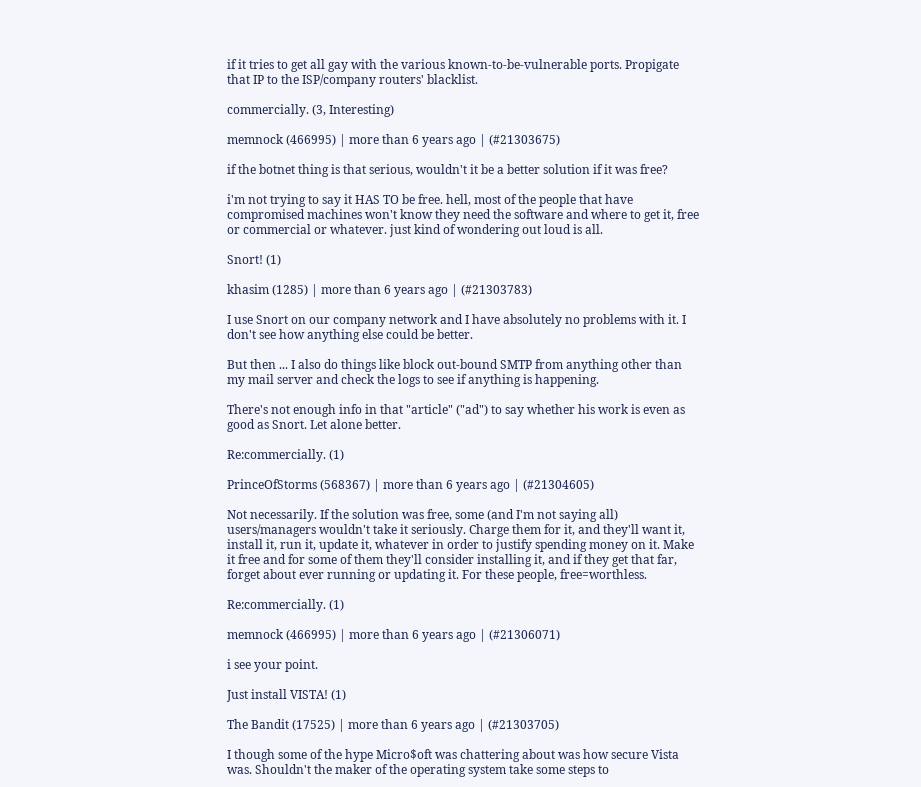if it tries to get all gay with the various known-to-be-vulnerable ports. Propigate that IP to the ISP/company routers' blacklist.

commercially. (3, Interesting)

memnock (466995) | more than 6 years ago | (#21303675)

if the botnet thing is that serious, wouldn't it be a better solution if it was free?

i'm not trying to say it HAS TO be free. hell, most of the people that have compromised machines won't know they need the software and where to get it, free or commercial or whatever. just kind of wondering out loud is all.

Snort! (1)

khasim (1285) | more than 6 years ago | (#21303783)

I use Snort on our company network and I have absolutely no problems with it. I don't see how anything else could be better.

But then ... I also do things like block out-bound SMTP from anything other than my mail server and check the logs to see if anything is happening.

There's not enough info in that "article" ("ad") to say whether his work is even as good as Snort. Let alone better.

Re:commercially. (1)

PrinceOfStorms (568367) | more than 6 years ago | (#21304605)

Not necessarily. If the solution was free, some (and I'm not saying all) users/managers wouldn't take it seriously. Charge them for it, and they'll want it, install it, run it, update it, whatever in order to justify spending money on it. Make it free and for some of them they'll consider installing it, and if they get that far, forget about ever running or updating it. For these people, free=worthless.

Re:commercially. (1)

memnock (466995) | more than 6 years ago | (#21306071)

i see your point.

Just install VISTA! (1)

The Bandit (17525) | more than 6 years ago | (#21303705)

I though some of the hype Micro$oft was chattering about was how secure Vista was. Shouldn't the maker of the operating system take some steps to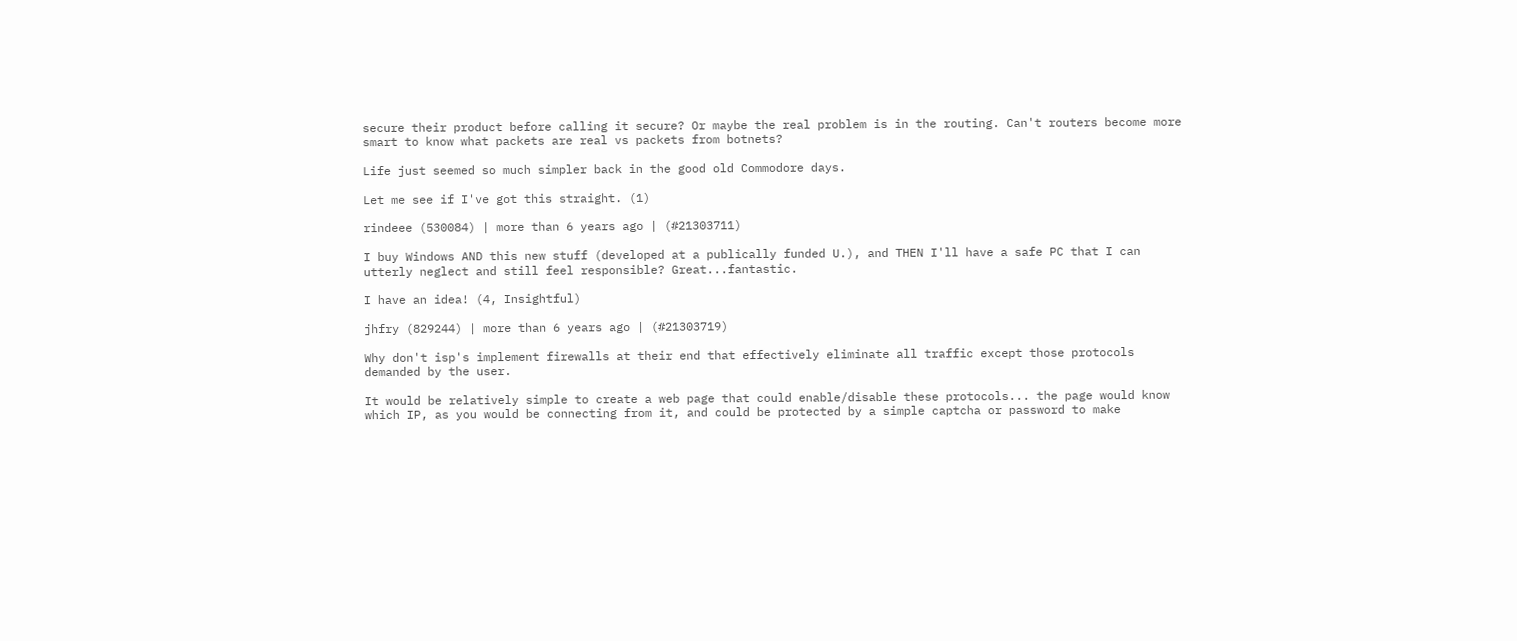secure their product before calling it secure? Or maybe the real problem is in the routing. Can't routers become more smart to know what packets are real vs packets from botnets?

Life just seemed so much simpler back in the good old Commodore days.

Let me see if I've got this straight. (1)

rindeee (530084) | more than 6 years ago | (#21303711)

I buy Windows AND this new stuff (developed at a publically funded U.), and THEN I'll have a safe PC that I can utterly neglect and still feel responsible? Great...fantastic.

I have an idea! (4, Insightful)

jhfry (829244) | more than 6 years ago | (#21303719)

Why don't isp's implement firewalls at their end that effectively eliminate all traffic except those protocols demanded by the user.

It would be relatively simple to create a web page that could enable/disable these protocols... the page would know which IP, as you would be connecting from it, and could be protected by a simple captcha or password to make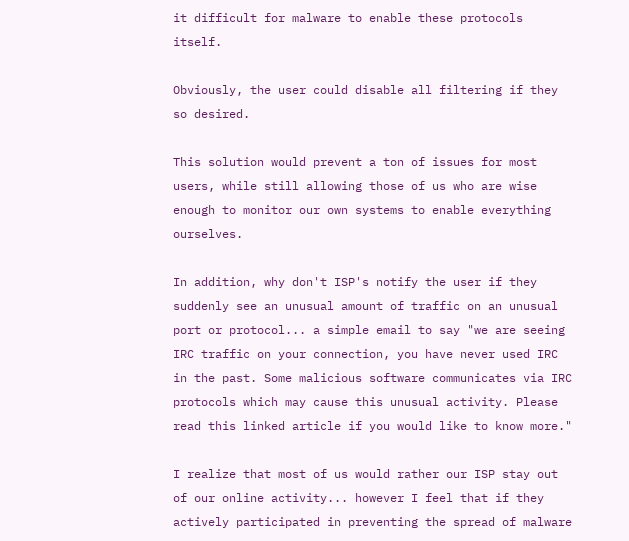it difficult for malware to enable these protocols itself.

Obviously, the user could disable all filtering if they so desired.

This solution would prevent a ton of issues for most users, while still allowing those of us who are wise enough to monitor our own systems to enable everything ourselves.

In addition, why don't ISP's notify the user if they suddenly see an unusual amount of traffic on an unusual port or protocol... a simple email to say "we are seeing IRC traffic on your connection, you have never used IRC in the past. Some malicious software communicates via IRC protocols which may cause this unusual activity. Please read this linked article if you would like to know more."

I realize that most of us would rather our ISP stay out of our online activity... however I feel that if they actively participated in preventing the spread of malware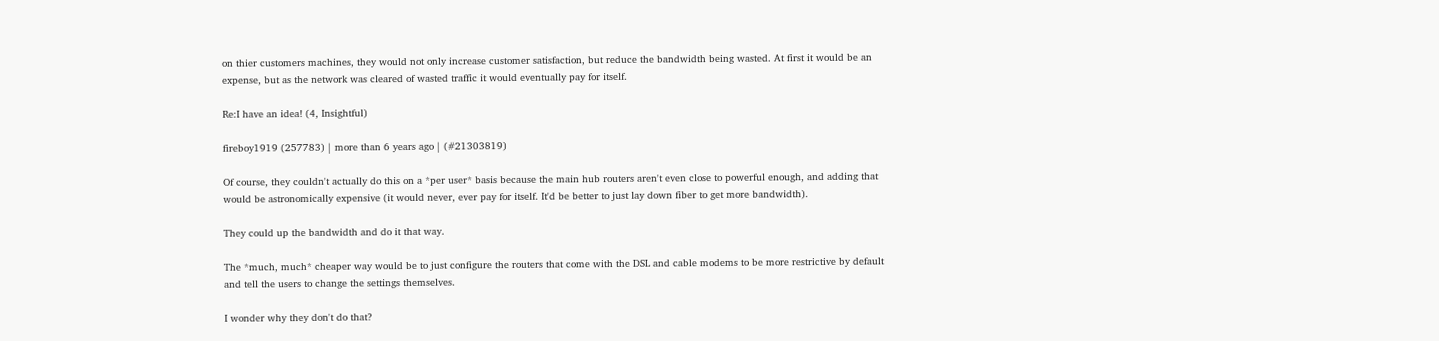on thier customers machines, they would not only increase customer satisfaction, but reduce the bandwidth being wasted. At first it would be an expense, but as the network was cleared of wasted traffic it would eventually pay for itself.

Re:I have an idea! (4, Insightful)

fireboy1919 (257783) | more than 6 years ago | (#21303819)

Of course, they couldn't actually do this on a *per user* basis because the main hub routers aren't even close to powerful enough, and adding that would be astronomically expensive (it would never, ever pay for itself. It'd be better to just lay down fiber to get more bandwidth).

They could up the bandwidth and do it that way.

The *much, much* cheaper way would be to just configure the routers that come with the DSL and cable modems to be more restrictive by default and tell the users to change the settings themselves.

I wonder why they don't do that?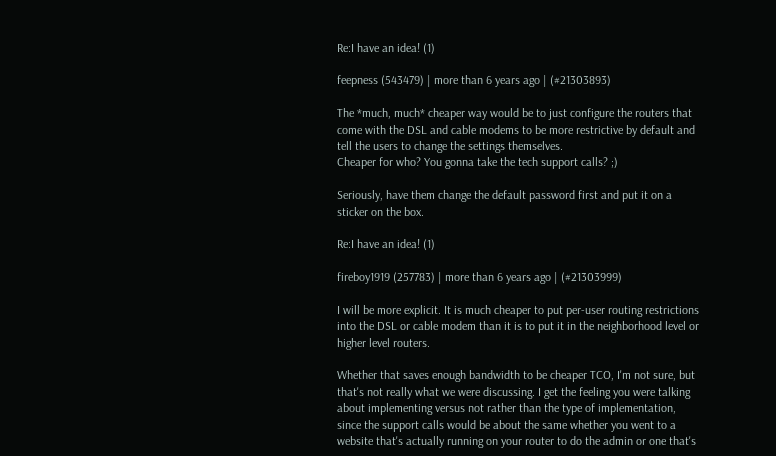Re:I have an idea! (1)

feepness (543479) | more than 6 years ago | (#21303893)

The *much, much* cheaper way would be to just configure the routers that come with the DSL and cable modems to be more restrictive by default and tell the users to change the settings themselves.
Cheaper for who? You gonna take the tech support calls? ;)

Seriously, have them change the default password first and put it on a sticker on the box.

Re:I have an idea! (1)

fireboy1919 (257783) | more than 6 years ago | (#21303999)

I will be more explicit. It is much cheaper to put per-user routing restrictions into the DSL or cable modem than it is to put it in the neighborhood level or higher level routers.

Whether that saves enough bandwidth to be cheaper TCO, I'm not sure, but that's not really what we were discussing. I get the feeling you were talking about implementing versus not rather than the type of implementation, since the support calls would be about the same whether you went to a website that's actually running on your router to do the admin or one that's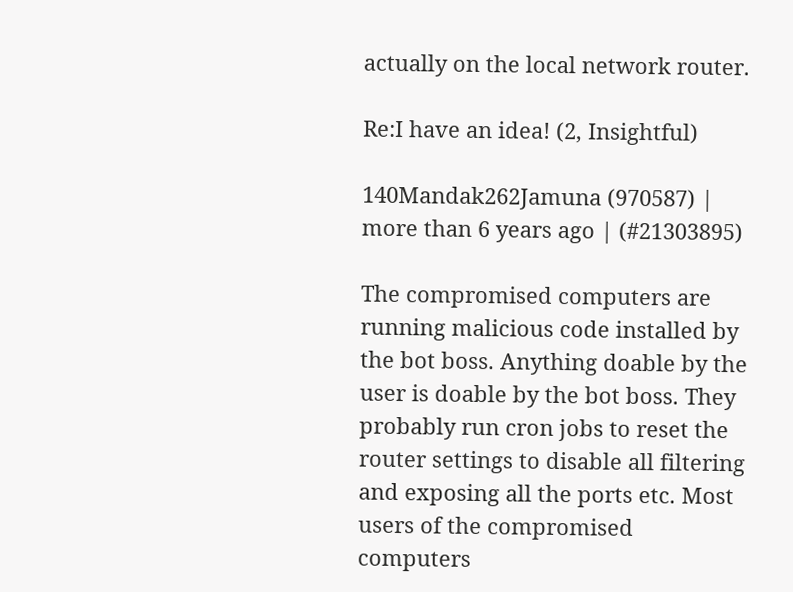actually on the local network router.

Re:I have an idea! (2, Insightful)

140Mandak262Jamuna (970587) | more than 6 years ago | (#21303895)

The compromised computers are running malicious code installed by the bot boss. Anything doable by the user is doable by the bot boss. They probably run cron jobs to reset the router settings to disable all filtering and exposing all the ports etc. Most users of the compromised computers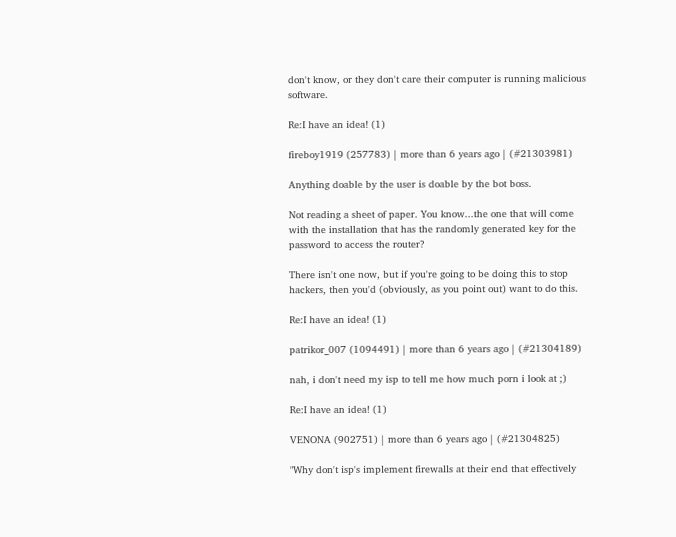don't know, or they don't care their computer is running malicious software.

Re:I have an idea! (1)

fireboy1919 (257783) | more than 6 years ago | (#21303981)

Anything doable by the user is doable by the bot boss.

Not reading a sheet of paper. You know...the one that will come with the installation that has the randomly generated key for the password to access the router?

There isn't one now, but if you're going to be doing this to stop hackers, then you'd (obviously, as you point out) want to do this.

Re:I have an idea! (1)

patrikor_007 (1094491) | more than 6 years ago | (#21304189)

nah, i don't need my isp to tell me how much porn i look at ;)

Re:I have an idea! (1)

VENONA (902751) | more than 6 years ago | (#21304825)

"Why don't isp's implement firewalls at their end that effectively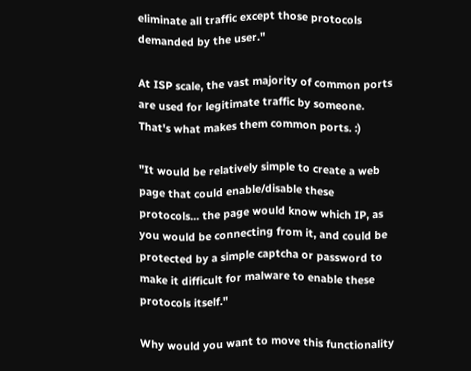eliminate all traffic except those protocols demanded by the user."

At ISP scale, the vast majority of common ports are used for legitimate traffic by someone. That's what makes them common ports. :)

"It would be relatively simple to create a web page that could enable/disable these protocols... the page would know which IP, as you would be connecting from it, and could be protected by a simple captcha or password to make it difficult for malware to enable these protocols itself."

Why would you want to move this functionality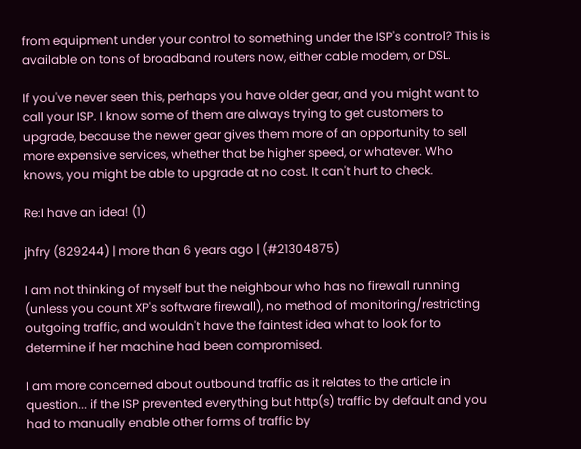from equipment under your control to something under the ISP's control? This is available on tons of broadband routers now, either cable modem, or DSL.

If you've never seen this, perhaps you have older gear, and you might want to call your ISP. I know some of them are always trying to get customers to upgrade, because the newer gear gives them more of an opportunity to sell more expensive services, whether that be higher speed, or whatever. Who knows, you might be able to upgrade at no cost. It can't hurt to check.

Re:I have an idea! (1)

jhfry (829244) | more than 6 years ago | (#21304875)

I am not thinking of myself but the neighbour who has no firewall running (unless you count XP's software firewall), no method of monitoring/restricting outgoing traffic, and wouldn't have the faintest idea what to look for to determine if her machine had been compromised.

I am more concerned about outbound traffic as it relates to the article in question... if the ISP prevented everything but http(s) traffic by default and you had to manually enable other forms of traffic by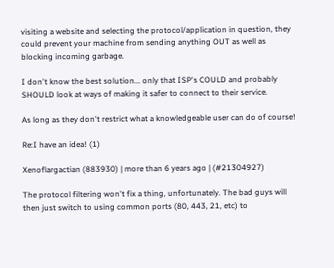visiting a website and selecting the protocol/application in question, they could prevent your machine from sending anything OUT as well as blocking incoming garbage.

I don't know the best solution... only that ISP's COULD and probably SHOULD look at ways of making it safer to connect to their service.

As long as they don't restrict what a knowledgeable user can do of course!

Re:I have an idea! (1)

Xenoflargactian (883930) | more than 6 years ago | (#21304927)

The protocol filtering won't fix a thing, unfortunately. The bad guys will then just switch to using common ports (80, 443, 21, etc) to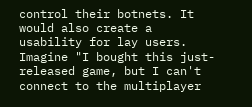control their botnets. It would also create a usability for lay users. Imagine "I bought this just-released game, but I can't connect to the multiplayer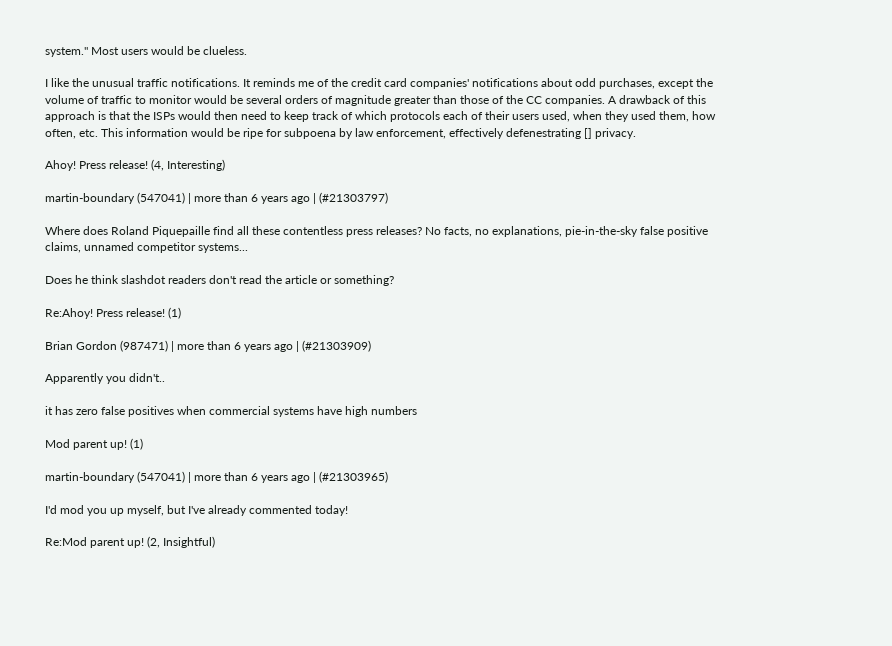system." Most users would be clueless.

I like the unusual traffic notifications. It reminds me of the credit card companies' notifications about odd purchases, except the volume of traffic to monitor would be several orders of magnitude greater than those of the CC companies. A drawback of this approach is that the ISPs would then need to keep track of which protocols each of their users used, when they used them, how often, etc. This information would be ripe for subpoena by law enforcement, effectively defenestrating [] privacy.

Ahoy! Press release! (4, Interesting)

martin-boundary (547041) | more than 6 years ago | (#21303797)

Where does Roland Piquepaille find all these contentless press releases? No facts, no explanations, pie-in-the-sky false positive claims, unnamed competitor systems...

Does he think slashdot readers don't read the article or something?

Re:Ahoy! Press release! (1)

Brian Gordon (987471) | more than 6 years ago | (#21303909)

Apparently you didn't..

it has zero false positives when commercial systems have high numbers

Mod parent up! (1)

martin-boundary (547041) | more than 6 years ago | (#21303965)

I'd mod you up myself, but I've already commented today!

Re:Mod parent up! (2, Insightful)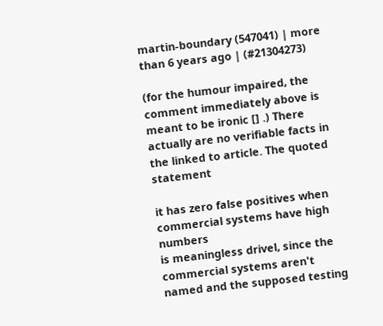martin-boundary (547041) | more than 6 years ago | (#21304273)

(for the humour impaired, the comment immediately above is meant to be ironic [] .) There actually are no verifiable facts in the linked to article. The quoted statement

it has zero false positives when commercial systems have high numbers
is meaningless drivel, since the commercial systems aren't named and the supposed testing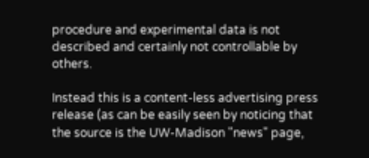procedure and experimental data is not described and certainly not controllable by others.

Instead this is a content-less advertising press release (as can be easily seen by noticing that the source is the UW-Madison "news" page,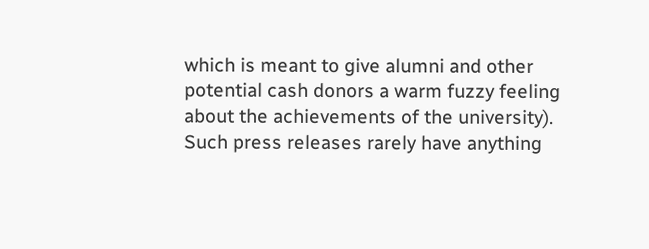which is meant to give alumni and other potential cash donors a warm fuzzy feeling about the achievements of the university). Such press releases rarely have anything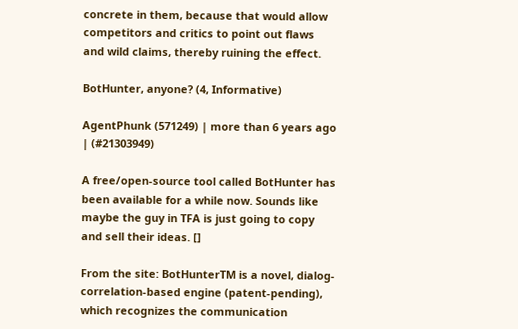concrete in them, because that would allow competitors and critics to point out flaws and wild claims, thereby ruining the effect.

BotHunter, anyone? (4, Informative)

AgentPhunk (571249) | more than 6 years ago | (#21303949)

A free/open-source tool called BotHunter has been available for a while now. Sounds like maybe the guy in TFA is just going to copy and sell their ideas. []

From the site: BotHunterTM is a novel, dialog-correlation-based engine (patent-pending), which recognizes the communication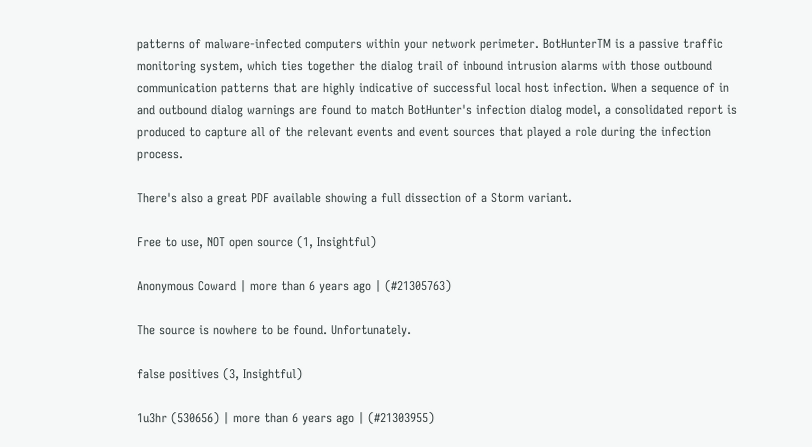patterns of malware-infected computers within your network perimeter. BotHunterTM is a passive traffic monitoring system, which ties together the dialog trail of inbound intrusion alarms with those outbound communication patterns that are highly indicative of successful local host infection. When a sequence of in and outbound dialog warnings are found to match BotHunter's infection dialog model, a consolidated report is produced to capture all of the relevant events and event sources that played a role during the infection process.

There's also a great PDF available showing a full dissection of a Storm variant.

Free to use, NOT open source (1, Insightful)

Anonymous Coward | more than 6 years ago | (#21305763)

The source is nowhere to be found. Unfortunately.

false positives (3, Insightful)

1u3hr (530656) | more than 6 years ago | (#21303955)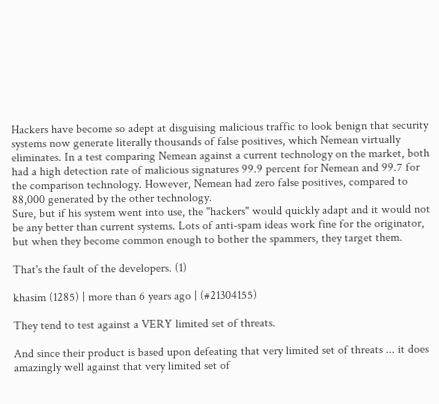Hackers have become so adept at disguising malicious traffic to look benign that security systems now generate literally thousands of false positives, which Nemean virtually eliminates. In a test comparing Nemean against a current technology on the market, both had a high detection rate of malicious signatures 99.9 percent for Nemean and 99.7 for the comparison technology. However, Nemean had zero false positives, compared to 88,000 generated by the other technology.
Sure, but if his system went into use, the "hackers" would quickly adapt and it would not be any better than current systems. Lots of anti-spam ideas work fine for the originator, but when they become common enough to bother the spammers, they target them.

That's the fault of the developers. (1)

khasim (1285) | more than 6 years ago | (#21304155)

They tend to test against a VERY limited set of threats.

And since their product is based upon defeating that very limited set of threats ... it does amazingly well against that very limited set of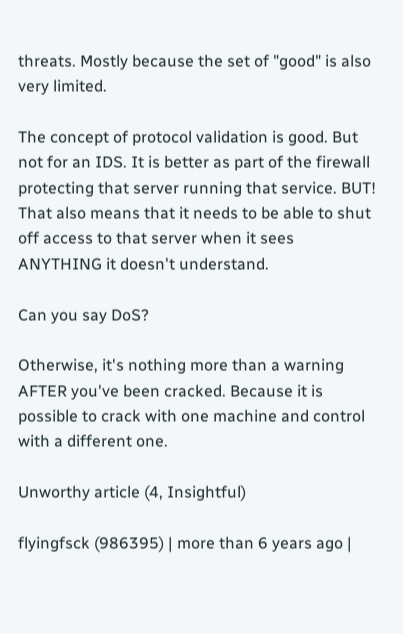threats. Mostly because the set of "good" is also very limited.

The concept of protocol validation is good. But not for an IDS. It is better as part of the firewall protecting that server running that service. BUT! That also means that it needs to be able to shut off access to that server when it sees ANYTHING it doesn't understand.

Can you say DoS?

Otherwise, it's nothing more than a warning AFTER you've been cracked. Because it is possible to crack with one machine and control with a different one.

Unworthy article (4, Insightful)

flyingfsck (986395) | more than 6 years ago |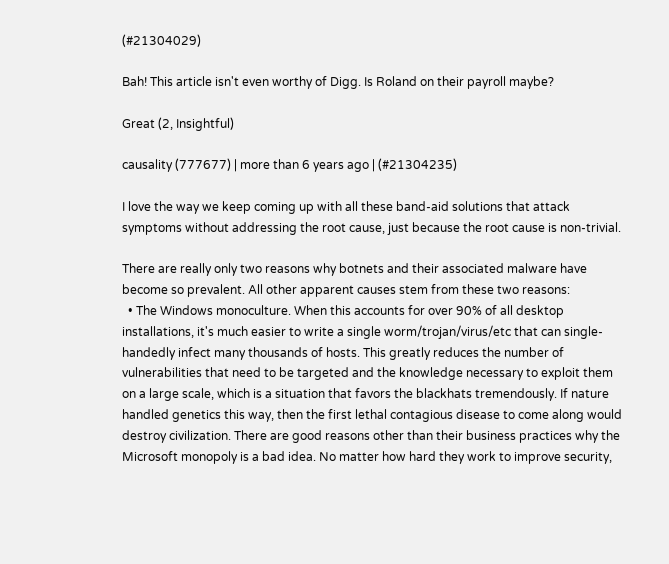(#21304029)

Bah! This article isn't even worthy of Digg. Is Roland on their payroll maybe?

Great (2, Insightful)

causality (777677) | more than 6 years ago | (#21304235)

I love the way we keep coming up with all these band-aid solutions that attack symptoms without addressing the root cause, just because the root cause is non-trivial.

There are really only two reasons why botnets and their associated malware have become so prevalent. All other apparent causes stem from these two reasons:
  • The Windows monoculture. When this accounts for over 90% of all desktop installations, it's much easier to write a single worm/trojan/virus/etc that can single-handedly infect many thousands of hosts. This greatly reduces the number of vulnerabilities that need to be targeted and the knowledge necessary to exploit them on a large scale, which is a situation that favors the blackhats tremendously. If nature handled genetics this way, then the first lethal contagious disease to come along would destroy civilization. There are good reasons other than their business practices why the Microsoft monopoly is a bad idea. No matter how hard they work to improve security,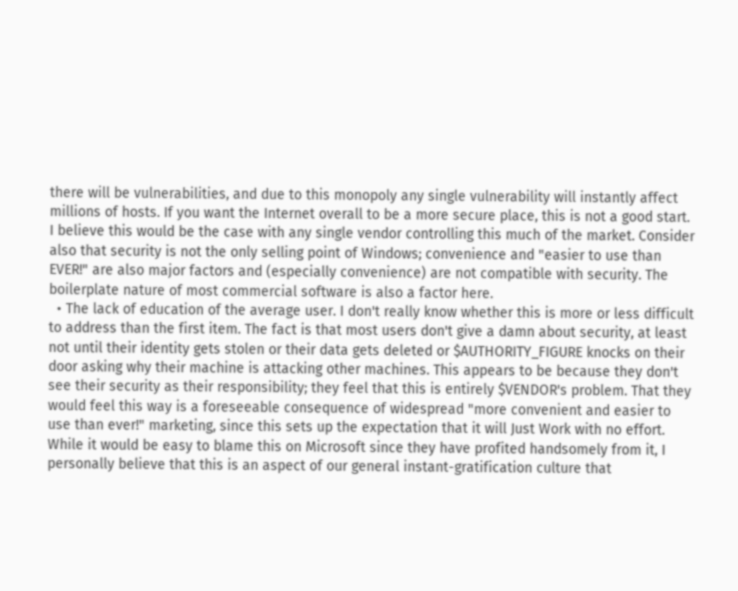there will be vulnerabilities, and due to this monopoly any single vulnerability will instantly affect millions of hosts. If you want the Internet overall to be a more secure place, this is not a good start. I believe this would be the case with any single vendor controlling this much of the market. Consider also that security is not the only selling point of Windows; convenience and "easier to use than EVER!" are also major factors and (especially convenience) are not compatible with security. The boilerplate nature of most commercial software is also a factor here.
  • The lack of education of the average user. I don't really know whether this is more or less difficult to address than the first item. The fact is that most users don't give a damn about security, at least not until their identity gets stolen or their data gets deleted or $AUTHORITY_FIGURE knocks on their door asking why their machine is attacking other machines. This appears to be because they don't see their security as their responsibility; they feel that this is entirely $VENDOR's problem. That they would feel this way is a foreseeable consequence of widespread "more convenient and easier to use than ever!" marketing, since this sets up the expectation that it will Just Work with no effort. While it would be easy to blame this on Microsoft since they have profited handsomely from it, I personally believe that this is an aspect of our general instant-gratification culture that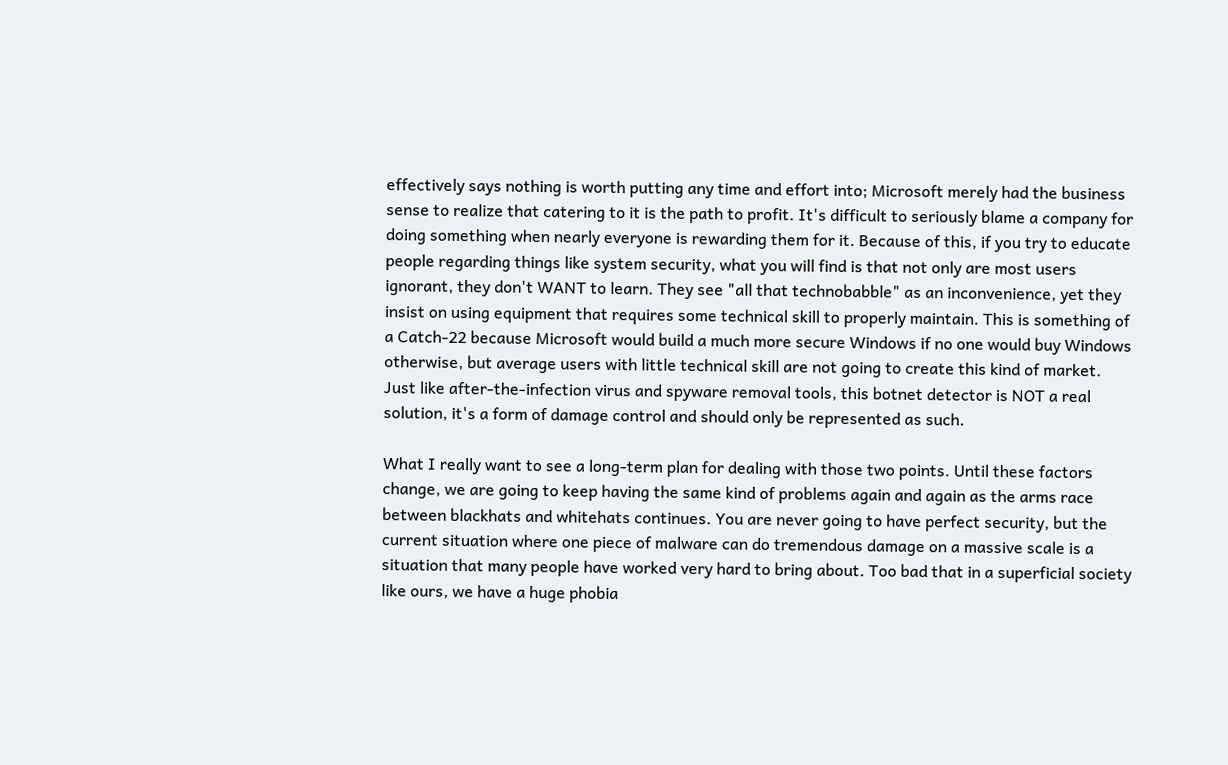effectively says nothing is worth putting any time and effort into; Microsoft merely had the business sense to realize that catering to it is the path to profit. It's difficult to seriously blame a company for doing something when nearly everyone is rewarding them for it. Because of this, if you try to educate people regarding things like system security, what you will find is that not only are most users ignorant, they don't WANT to learn. They see "all that technobabble" as an inconvenience, yet they insist on using equipment that requires some technical skill to properly maintain. This is something of a Catch-22 because Microsoft would build a much more secure Windows if no one would buy Windows otherwise, but average users with little technical skill are not going to create this kind of market.
Just like after-the-infection virus and spyware removal tools, this botnet detector is NOT a real solution, it's a form of damage control and should only be represented as such.

What I really want to see a long-term plan for dealing with those two points. Until these factors change, we are going to keep having the same kind of problems again and again as the arms race between blackhats and whitehats continues. You are never going to have perfect security, but the current situation where one piece of malware can do tremendous damage on a massive scale is a situation that many people have worked very hard to bring about. Too bad that in a superficial society like ours, we have a huge phobia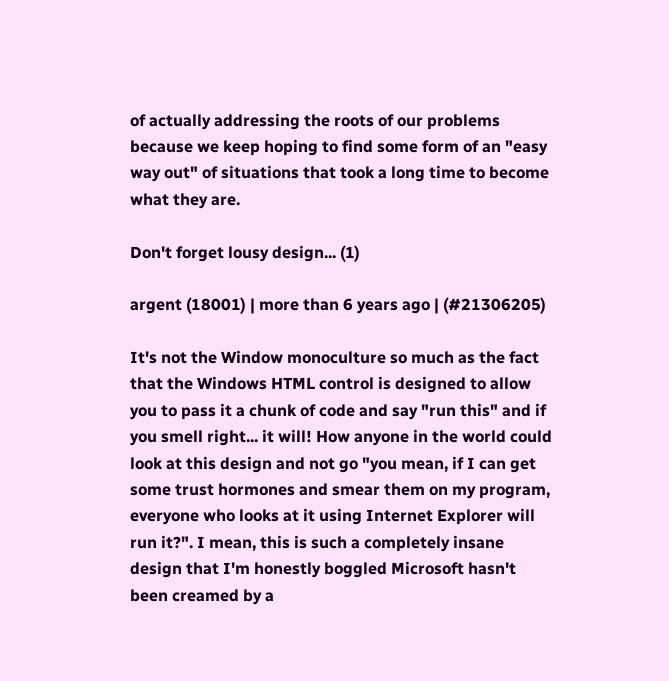of actually addressing the roots of our problems because we keep hoping to find some form of an "easy way out" of situations that took a long time to become what they are.

Don't forget lousy design... (1)

argent (18001) | more than 6 years ago | (#21306205)

It's not the Window monoculture so much as the fact that the Windows HTML control is designed to allow you to pass it a chunk of code and say "run this" and if you smell right... it will! How anyone in the world could look at this design and not go "you mean, if I can get some trust hormones and smear them on my program, everyone who looks at it using Internet Explorer will run it?". I mean, this is such a completely insane design that I'm honestly boggled Microsoft hasn't been creamed by a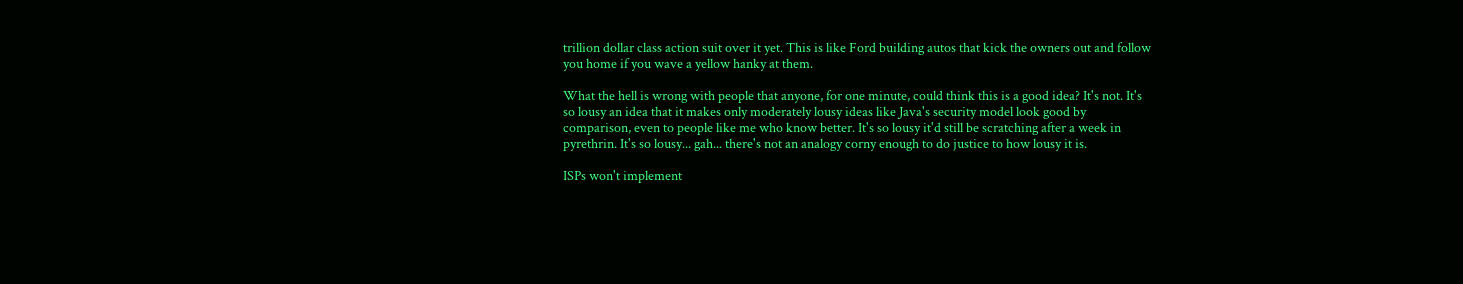trillion dollar class action suit over it yet. This is like Ford building autos that kick the owners out and follow you home if you wave a yellow hanky at them.

What the hell is wrong with people that anyone, for one minute, could think this is a good idea? It's not. It's so lousy an idea that it makes only moderately lousy ideas like Java's security model look good by comparison, even to people like me who know better. It's so lousy it'd still be scratching after a week in pyrethrin. It's so lousy... gah... there's not an analogy corny enough to do justice to how lousy it is.

ISPs won't implement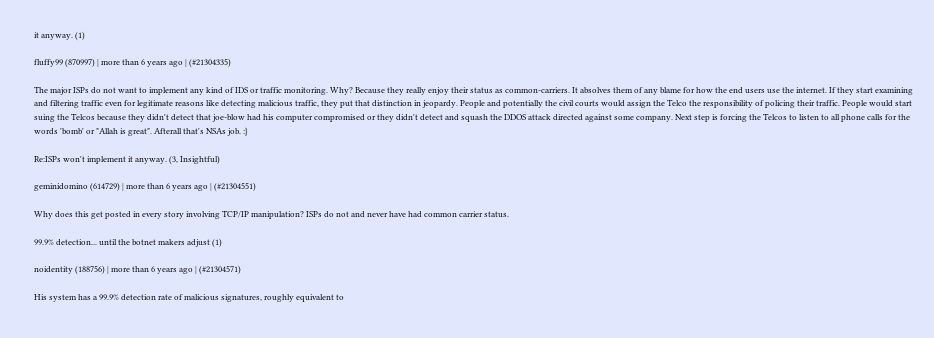it anyway. (1)

fluffy99 (870997) | more than 6 years ago | (#21304335)

The major ISPs do not want to implement any kind of IDS or traffic monitoring. Why? Because they really enjoy their status as common-carriers. It absolves them of any blame for how the end users use the internet. If they start examining and filtering traffic even for legitimate reasons like detecting malicious traffic, they put that distinction in jeopardy. People and potentially the civil courts would assign the Telco the responsibility of policing their traffic. People would start suing the Telcos because they didn't detect that joe-blow had his computer compromised or they didn't detect and squash the DDOS attack directed against some company. Next step is forcing the Telcos to listen to all phone calls for the words 'bomb' or "Allah is great". Afterall that's NSAs job. :}

Re:ISPs won't implement it anyway. (3, Insightful)

geminidomino (614729) | more than 6 years ago | (#21304551)

Why does this get posted in every story involving TCP/IP manipulation? ISPs do not and never have had common carrier status.

99.9% detection... until the botnet makers adjust (1)

noidentity (188756) | more than 6 years ago | (#21304571)

His system has a 99.9% detection rate of malicious signatures, roughly equivalent to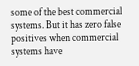some of the best commercial systems. But it has zero false positives when commercial systems have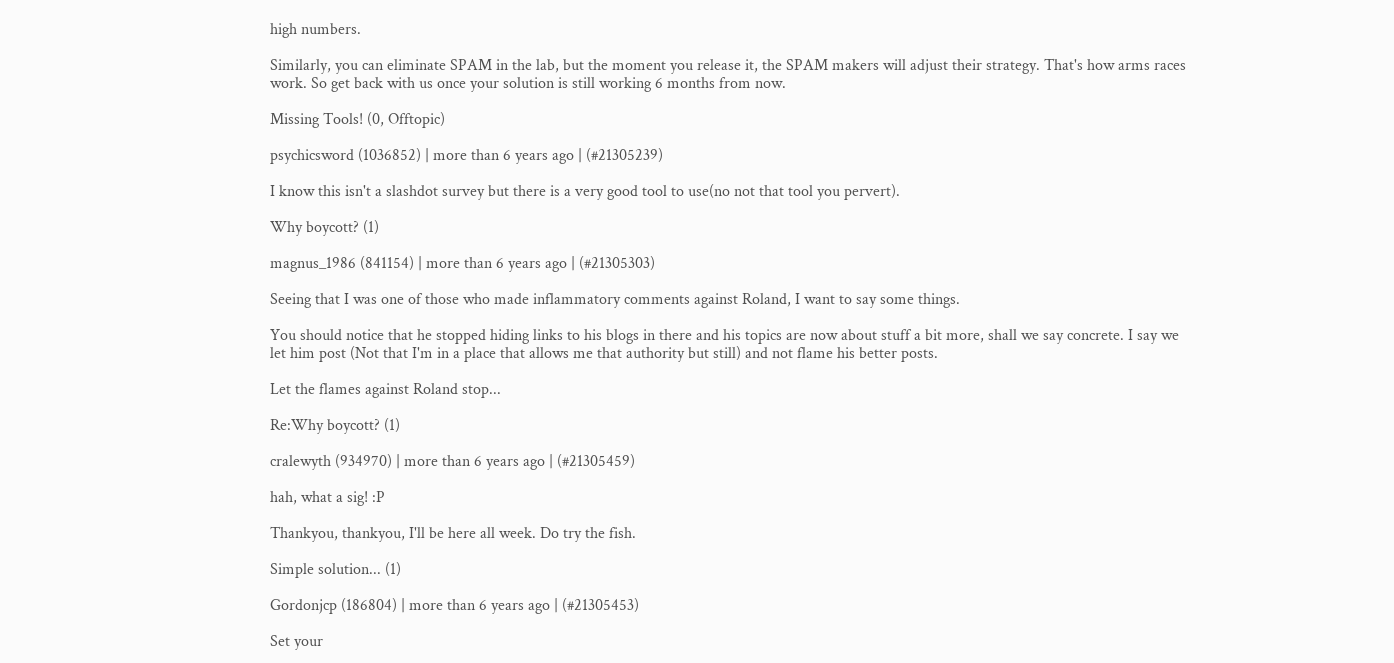high numbers.

Similarly, you can eliminate SPAM in the lab, but the moment you release it, the SPAM makers will adjust their strategy. That's how arms races work. So get back with us once your solution is still working 6 months from now.

Missing Tools! (0, Offtopic)

psychicsword (1036852) | more than 6 years ago | (#21305239)

I know this isn't a slashdot survey but there is a very good tool to use(no not that tool you pervert).

Why boycott? (1)

magnus_1986 (841154) | more than 6 years ago | (#21305303)

Seeing that I was one of those who made inflammatory comments against Roland, I want to say some things.

You should notice that he stopped hiding links to his blogs in there and his topics are now about stuff a bit more, shall we say concrete. I say we let him post (Not that I'm in a place that allows me that authority but still) and not flame his better posts.

Let the flames against Roland stop...

Re:Why boycott? (1)

cralewyth (934970) | more than 6 years ago | (#21305459)

hah, what a sig! :P

Thankyou, thankyou, I'll be here all week. Do try the fish.

Simple solution... (1)

Gordonjcp (186804) | more than 6 years ago | (#21305453)

Set your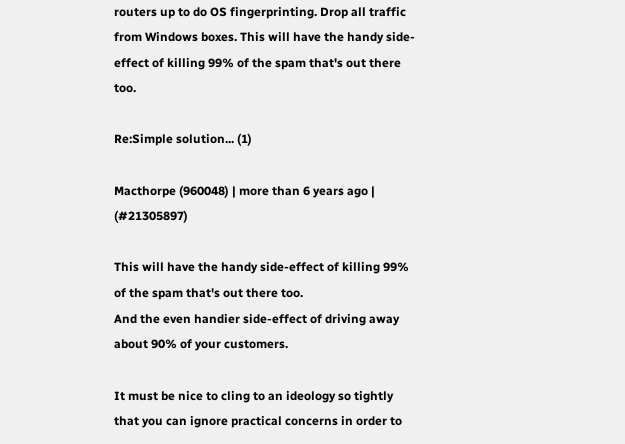routers up to do OS fingerprinting. Drop all traffic from Windows boxes. This will have the handy side-effect of killing 99% of the spam that's out there too.

Re:Simple solution... (1)

Macthorpe (960048) | more than 6 years ago | (#21305897)

This will have the handy side-effect of killing 99% of the spam that's out there too.
And the even handier side-effect of driving away about 90% of your customers.

It must be nice to cling to an ideology so tightly that you can ignore practical concerns in order to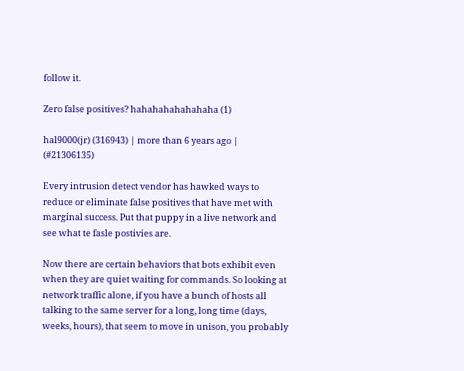follow it.

Zero false positives? hahahahahahahaha (1)

hal9000(jr) (316943) | more than 6 years ago | (#21306135)

Every intrusion detect vendor has hawked ways to reduce or eliminate false positives that have met with marginal success. Put that puppy in a live network and see what te fasle postivies are.

Now there are certain behaviors that bots exhibit even when they are quiet waiting for commands. So looking at network traffic alone, if you have a bunch of hosts all talking to the same server for a long, long time (days, weeks, hours), that seem to move in unison, you probably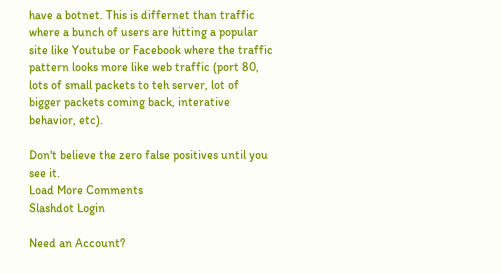have a botnet. This is differnet than traffic where a bunch of users are hitting a popular site like Youtube or Facebook where the traffic pattern looks more like web traffic (port 80, lots of small packets to teh server, lot of bigger packets coming back, interative behavior, etc).

Don't believe the zero false positives until you see it.
Load More Comments
Slashdot Login

Need an Account?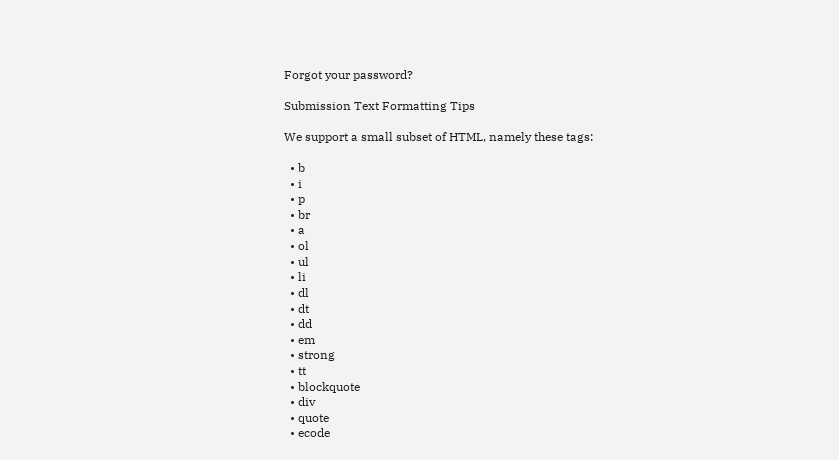Forgot your password?

Submission Text Formatting Tips

We support a small subset of HTML, namely these tags:

  • b
  • i
  • p
  • br
  • a
  • ol
  • ul
  • li
  • dl
  • dt
  • dd
  • em
  • strong
  • tt
  • blockquote
  • div
  • quote
  • ecode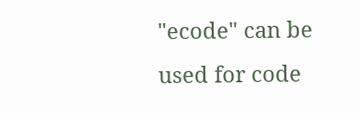"ecode" can be used for code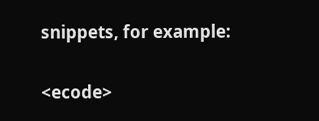snippets, for example:

<ecode>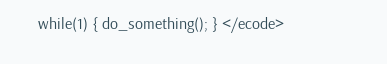while(1) { do_something(); } </ecode>